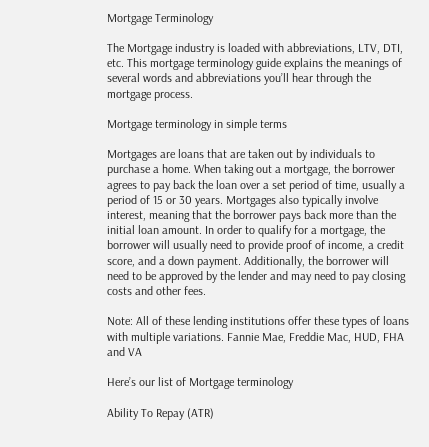Mortgage Terminology

The Mortgage industry is loaded with abbreviations, LTV, DTI, etc. This mortgage terminology guide explains the meanings of several words and abbreviations you’ll hear through the mortgage process.

Mortgage terminology in simple terms

Mortgages are loans that are taken out by individuals to purchase a home. When taking out a mortgage, the borrower agrees to pay back the loan over a set period of time, usually a period of 15 or 30 years. Mortgages also typically involve interest, meaning that the borrower pays back more than the initial loan amount. In order to qualify for a mortgage, the borrower will usually need to provide proof of income, a credit score, and a down payment. Additionally, the borrower will need to be approved by the lender and may need to pay closing costs and other fees.

Note: All of these lending institutions offer these types of loans with multiple variations. Fannie Mae, Freddie Mac, HUD, FHA and VA

Here’s our list of Mortgage terminology

Ability To Repay (ATR)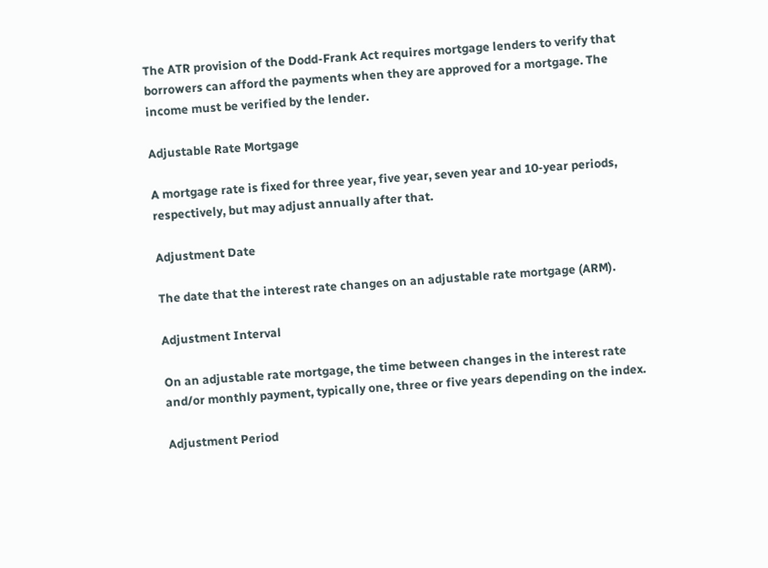The ATR provision of the Dodd-Frank Act requires mortgage lenders to verify that borrowers can afford the payments when they are approved for a mortgage. The income must be verified by the lender.

Adjustable Rate Mortgage

A mortgage rate is fixed for three year, five year, seven year and 10-year periods, respectively, but may adjust annually after that.

Adjustment Date

The date that the interest rate changes on an adjustable rate mortgage (ARM).

Adjustment Interval

On an adjustable rate mortgage, the time between changes in the interest rate and/or monthly payment, typically one, three or five years depending on the index.

Adjustment Period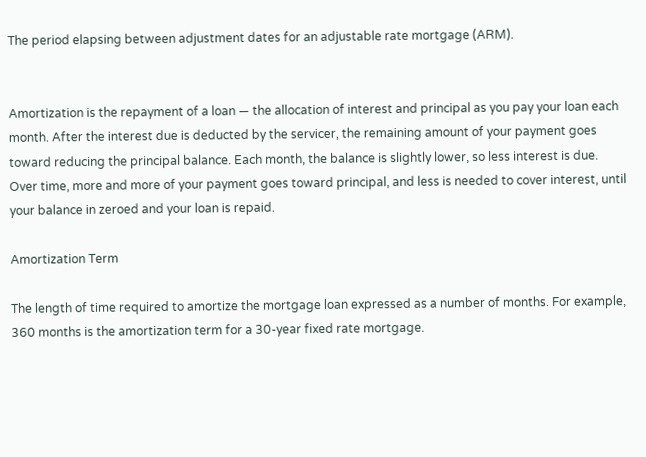The period elapsing between adjustment dates for an adjustable rate mortgage (ARM).


Amortization is the repayment of a loan — the allocation of interest and principal as you pay your loan each month. After the interest due is deducted by the servicer, the remaining amount of your payment goes toward reducing the principal balance. Each month, the balance is slightly lower, so less interest is due. Over time, more and more of your payment goes toward principal, and less is needed to cover interest, until your balance in zeroed and your loan is repaid.

Amortization Term

The length of time required to amortize the mortgage loan expressed as a number of months. For example, 360 months is the amortization term for a 30-year fixed rate mortgage.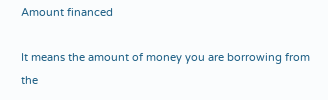Amount financed

It means the amount of money you are borrowing from the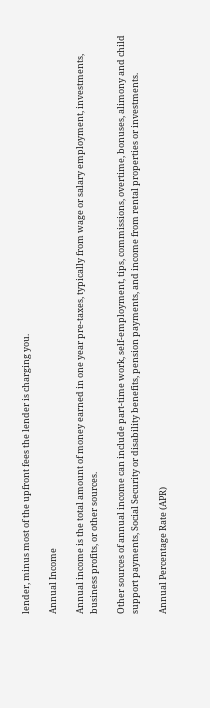lender, minus most of the upfront fees the lender is charging you.

Annual Income

Annual income is the total amount of money earned in one year pre-taxes, typically from wage or salary employment, investments, business profits, or other sources.

Other sources of annual income can include part-time work, self-employment, tips, commissions, overtime, bonuses, alimony and child support payments, Social Security or disability benefits, pension payments, and income from rental properties or investments.

Annual Percentage Rate (APR)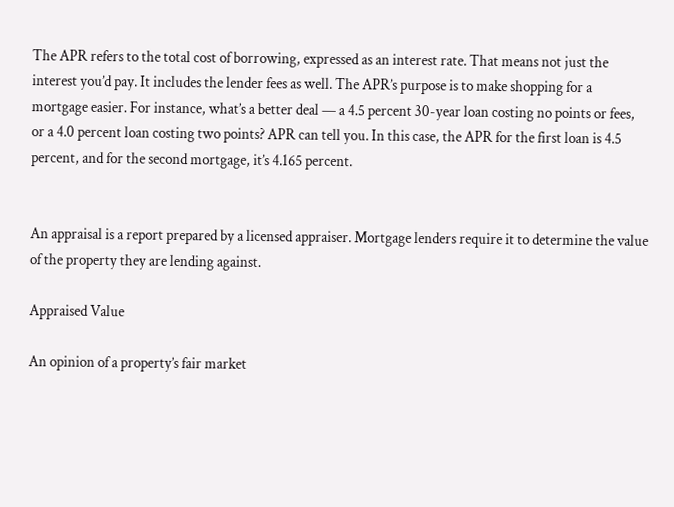The APR refers to the total cost of borrowing, expressed as an interest rate. That means not just the interest you’d pay. It includes the lender fees as well. The APR’s purpose is to make shopping for a mortgage easier. For instance, what’s a better deal — a 4.5 percent 30-year loan costing no points or fees, or a 4.0 percent loan costing two points? APR can tell you. In this case, the APR for the first loan is 4.5 percent, and for the second mortgage, it’s 4.165 percent.


An appraisal is a report prepared by a licensed appraiser. Mortgage lenders require it to determine the value of the property they are lending against.

Appraised Value

An opinion of a property’s fair market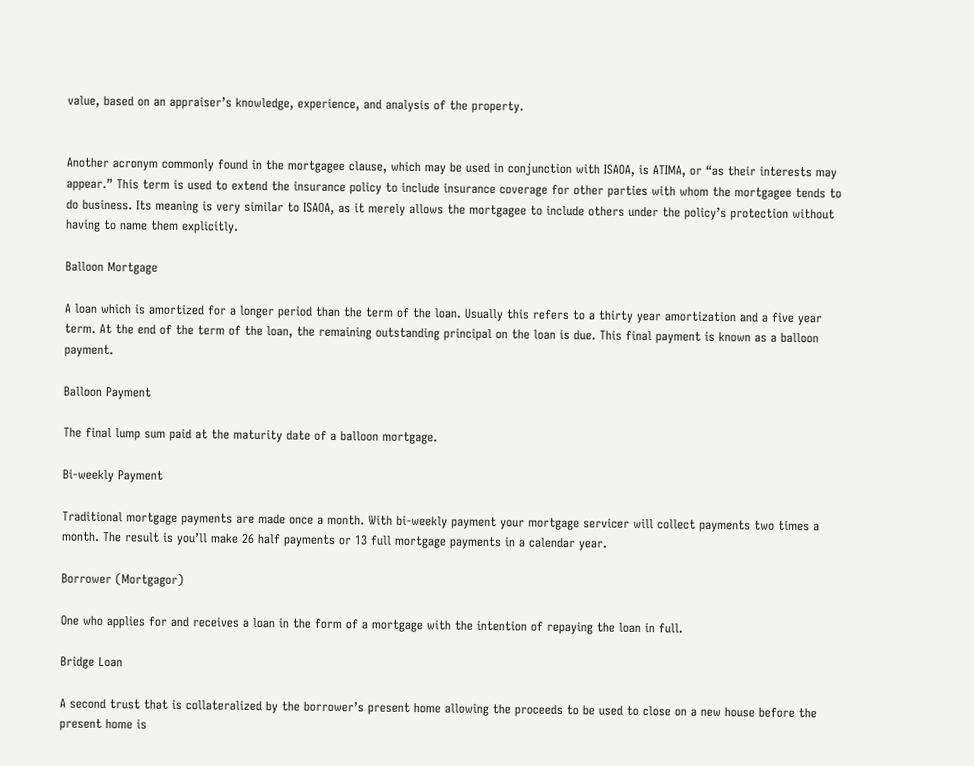value, based on an appraiser’s knowledge, experience, and analysis of the property.


Another acronym commonly found in the mortgagee clause, which may be used in conjunction with ISAOA, is ATIMA, or “as their interests may appear.” This term is used to extend the insurance policy to include insurance coverage for other parties with whom the mortgagee tends to do business. Its meaning is very similar to ISAOA, as it merely allows the mortgagee to include others under the policy’s protection without having to name them explicitly.

Balloon Mortgage

A loan which is amortized for a longer period than the term of the loan. Usually this refers to a thirty year amortization and a five year term. At the end of the term of the loan, the remaining outstanding principal on the loan is due. This final payment is known as a balloon payment.

Balloon Payment

The final lump sum paid at the maturity date of a balloon mortgage.

Bi-weekly Payment

Traditional mortgage payments are made once a month. With bi-weekly payment your mortgage servicer will collect payments two times a month. The result is you’ll make 26 half payments or 13 full mortgage payments in a calendar year.

Borrower (Mortgagor)

One who applies for and receives a loan in the form of a mortgage with the intention of repaying the loan in full.

Bridge Loan

A second trust that is collateralized by the borrower’s present home allowing the proceeds to be used to close on a new house before the present home is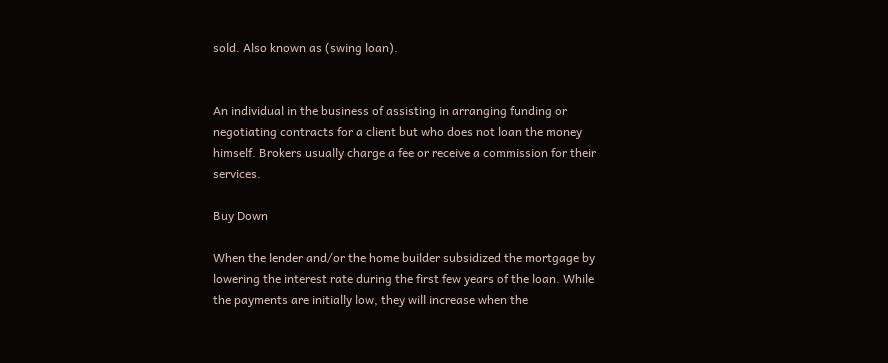sold. Also known as (swing loan).


An individual in the business of assisting in arranging funding or negotiating contracts for a client but who does not loan the money himself. Brokers usually charge a fee or receive a commission for their services.

Buy Down

When the lender and/or the home builder subsidized the mortgage by lowering the interest rate during the first few years of the loan. While the payments are initially low, they will increase when the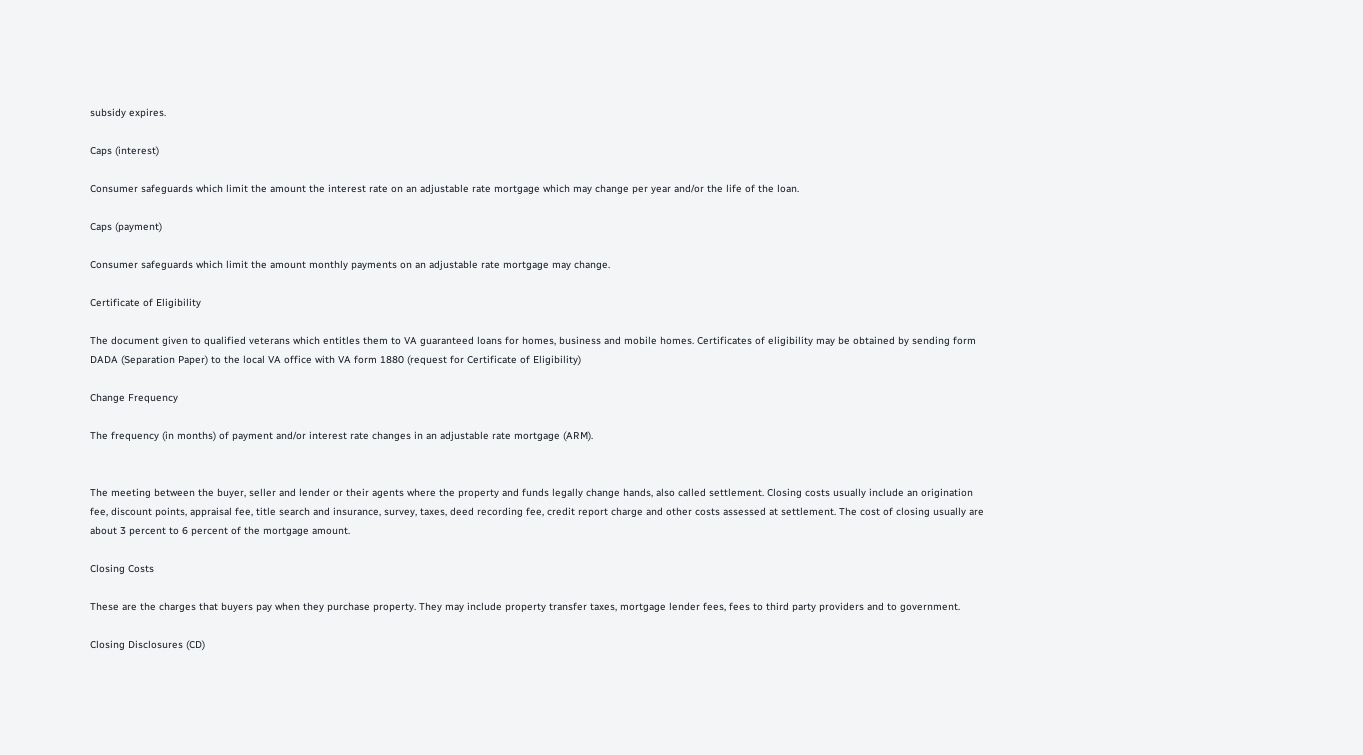subsidy expires.

Caps (interest)

Consumer safeguards which limit the amount the interest rate on an adjustable rate mortgage which may change per year and/or the life of the loan.

Caps (payment)

Consumer safeguards which limit the amount monthly payments on an adjustable rate mortgage may change.

Certificate of Eligibility

The document given to qualified veterans which entitles them to VA guaranteed loans for homes, business and mobile homes. Certificates of eligibility may be obtained by sending form DADA (Separation Paper) to the local VA office with VA form 1880 (request for Certificate of Eligibility)

Change Frequency

The frequency (in months) of payment and/or interest rate changes in an adjustable rate mortgage (ARM).


The meeting between the buyer, seller and lender or their agents where the property and funds legally change hands, also called settlement. Closing costs usually include an origination fee, discount points, appraisal fee, title search and insurance, survey, taxes, deed recording fee, credit report charge and other costs assessed at settlement. The cost of closing usually are about 3 percent to 6 percent of the mortgage amount.

Closing Costs

These are the charges that buyers pay when they purchase property. They may include property transfer taxes, mortgage lender fees, fees to third party providers and to government.

Closing Disclosures (CD)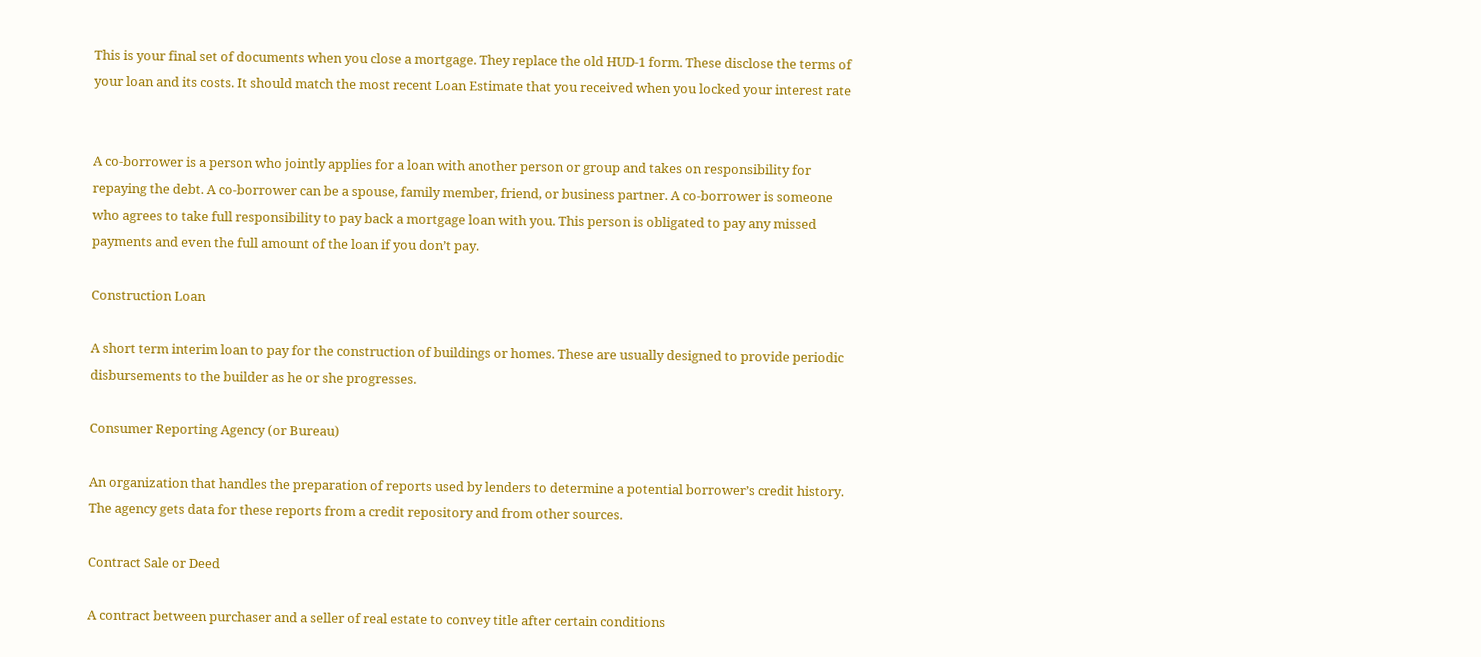This is your final set of documents when you close a mortgage. They replace the old HUD-1 form. These disclose the terms of your loan and its costs. It should match the most recent Loan Estimate that you received when you locked your interest rate


A co-borrower is a person who jointly applies for a loan with another person or group and takes on responsibility for repaying the debt. A co-borrower can be a spouse, family member, friend, or business partner. A co-borrower is someone who agrees to take full responsibility to pay back a mortgage loan with you. This person is obligated to pay any missed payments and even the full amount of the loan if you don’t pay.

Construction Loan

A short term interim loan to pay for the construction of buildings or homes. These are usually designed to provide periodic disbursements to the builder as he or she progresses.

Consumer Reporting Agency (or Bureau)

An organization that handles the preparation of reports used by lenders to determine a potential borrower’s credit history. The agency gets data for these reports from a credit repository and from other sources.

Contract Sale or Deed

A contract between purchaser and a seller of real estate to convey title after certain conditions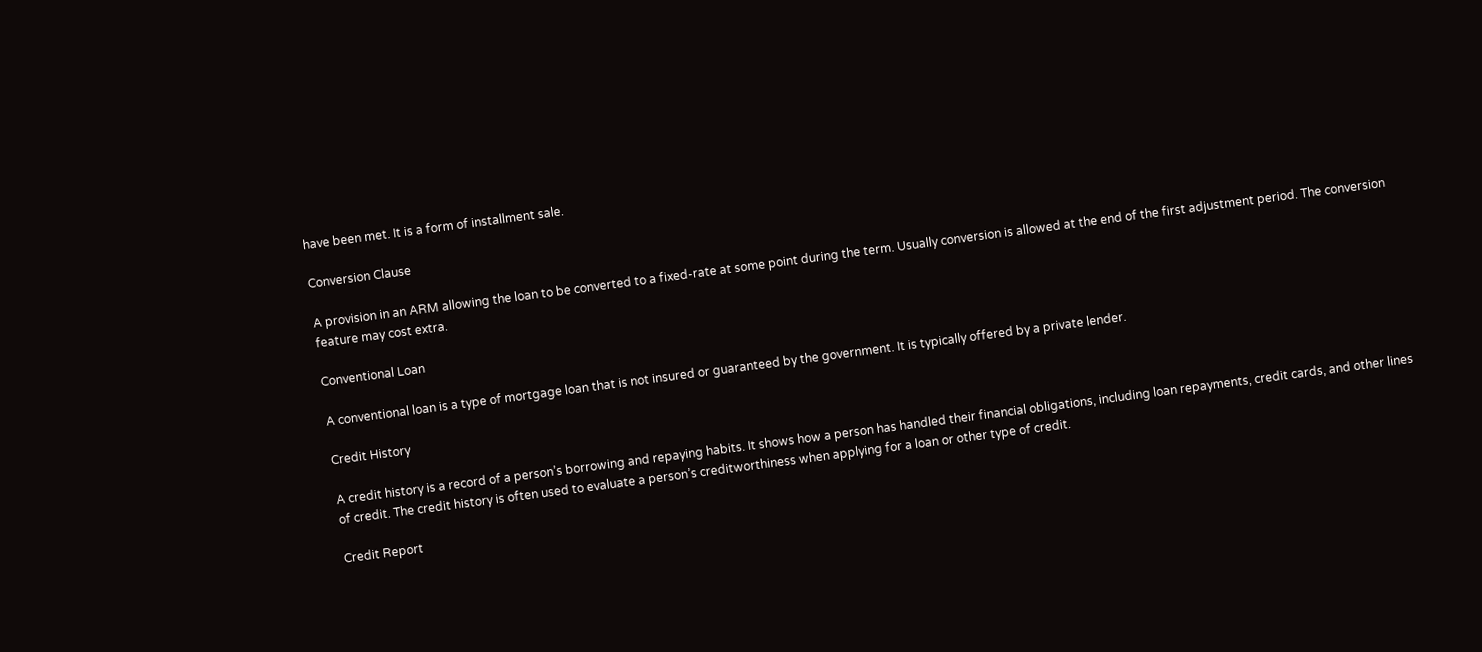have been met. It is a form of installment sale.

Conversion Clause

A provision in an ARM allowing the loan to be converted to a fixed-rate at some point during the term. Usually conversion is allowed at the end of the first adjustment period. The conversion feature may cost extra.

Conventional Loan

A conventional loan is a type of mortgage loan that is not insured or guaranteed by the government. It is typically offered by a private lender.

Credit History

A credit history is a record of a person’s borrowing and repaying habits. It shows how a person has handled their financial obligations, including loan repayments, credit cards, and other lines of credit. The credit history is often used to evaluate a person’s creditworthiness when applying for a loan or other type of credit.

Credit Report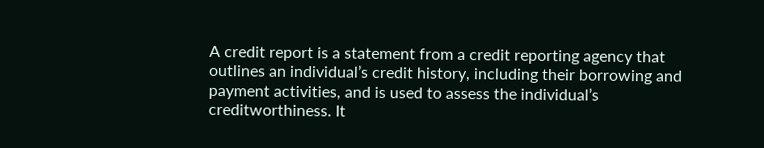A credit report is a statement from a credit reporting agency that outlines an individual’s credit history, including their borrowing and payment activities, and is used to assess the individual’s creditworthiness. It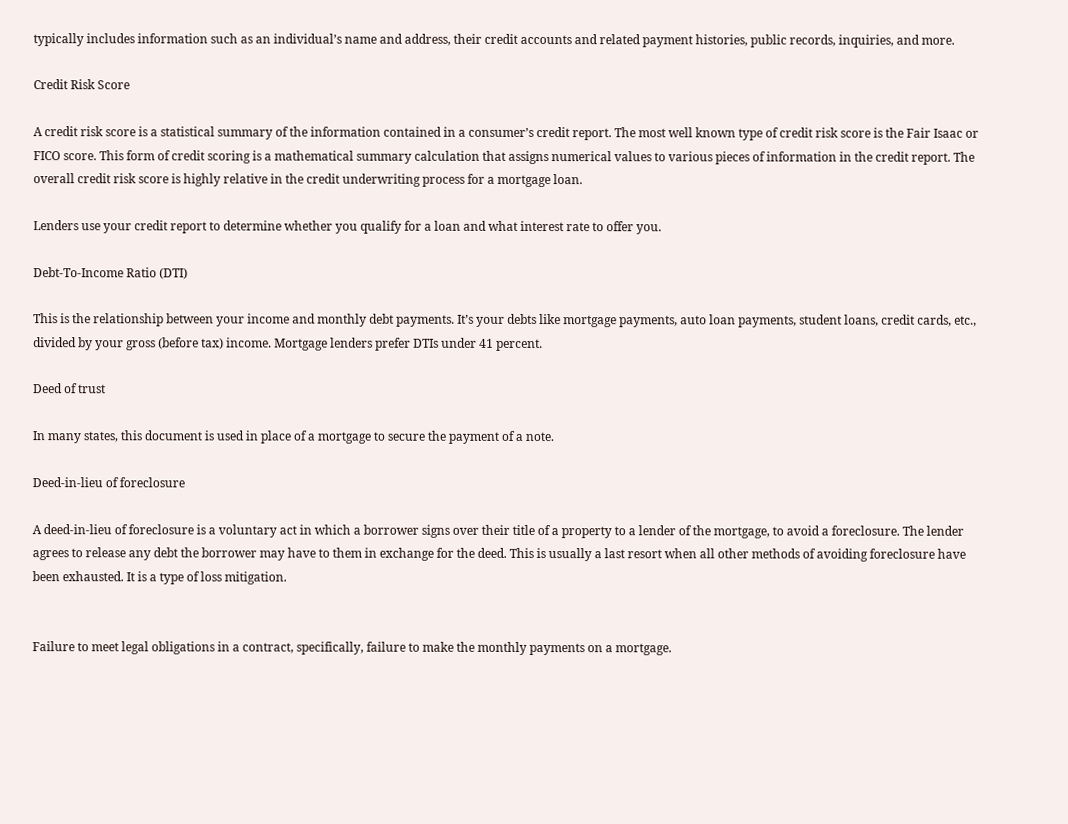typically includes information such as an individual’s name and address, their credit accounts and related payment histories, public records, inquiries, and more.

Credit Risk Score

A credit risk score is a statistical summary of the information contained in a consumer’s credit report. The most well known type of credit risk score is the Fair Isaac or FICO score. This form of credit scoring is a mathematical summary calculation that assigns numerical values to various pieces of information in the credit report. The overall credit risk score is highly relative in the credit underwriting process for a mortgage loan.

Lenders use your credit report to determine whether you qualify for a loan and what interest rate to offer you.

Debt-To-Income Ratio (DTI)

This is the relationship between your income and monthly debt payments. It’s your debts like mortgage payments, auto loan payments, student loans, credit cards, etc., divided by your gross (before tax) income. Mortgage lenders prefer DTIs under 41 percent.

Deed of trust

In many states, this document is used in place of a mortgage to secure the payment of a note.

Deed-in-lieu of foreclosure

A deed-in-lieu of foreclosure is a voluntary act in which a borrower signs over their title of a property to a lender of the mortgage, to avoid a foreclosure. The lender agrees to release any debt the borrower may have to them in exchange for the deed. This is usually a last resort when all other methods of avoiding foreclosure have been exhausted. It is a type of loss mitigation.


Failure to meet legal obligations in a contract, specifically, failure to make the monthly payments on a mortgage.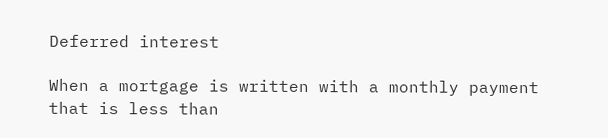Deferred interest

When a mortgage is written with a monthly payment that is less than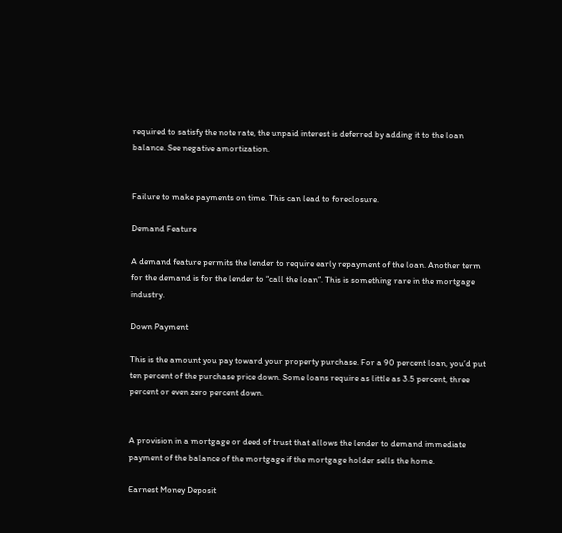required to satisfy the note rate, the unpaid interest is deferred by adding it to the loan balance. See negative amortization.


Failure to make payments on time. This can lead to foreclosure.

Demand Feature

A demand feature permits the lender to require early repayment of the loan. Another term for the demand is for the lender to “call the loan”. This is something rare in the mortgage industry.

Down Payment

This is the amount you pay toward your property purchase. For a 90 percent loan, you’d put ten percent of the purchase price down. Some loans require as little as 3.5 percent, three percent or even zero percent down.


A provision in a mortgage or deed of trust that allows the lender to demand immediate payment of the balance of the mortgage if the mortgage holder sells the home.

Earnest Money Deposit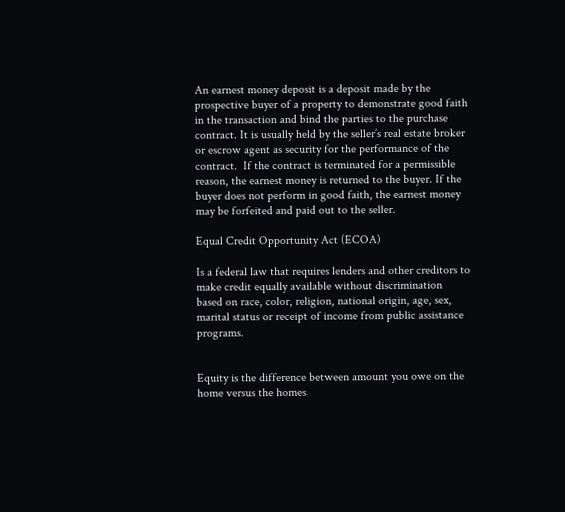An earnest money deposit is a deposit made by the prospective buyer of a property to demonstrate good faith in the transaction and bind the parties to the purchase contract. It is usually held by the seller’s real estate broker or escrow agent as security for the performance of the contract.  If the contract is terminated for a permissible reason, the earnest money is returned to the buyer. If the buyer does not perform in good faith, the earnest money may be forfeited and paid out to the seller.

Equal Credit Opportunity Act (ECOA)

Is a federal law that requires lenders and other creditors to make credit equally available without discrimination based on race, color, religion, national origin, age, sex, marital status or receipt of income from public assistance programs.


Equity is the difference between amount you owe on the home versus the homes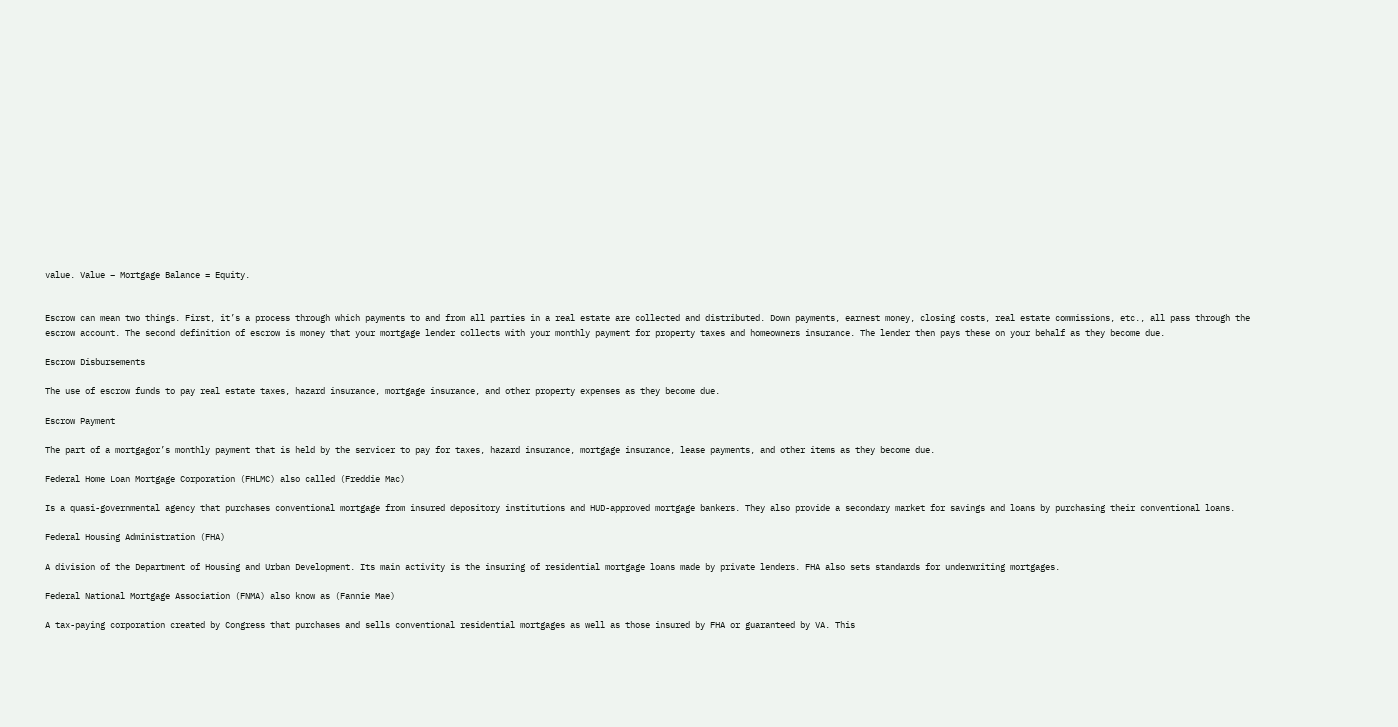value. Value – Mortgage Balance = Equity.


Escrow can mean two things. First, it’s a process through which payments to and from all parties in a real estate are collected and distributed. Down payments, earnest money, closing costs, real estate commissions, etc., all pass through the escrow account. The second definition of escrow is money that your mortgage lender collects with your monthly payment for property taxes and homeowners insurance. The lender then pays these on your behalf as they become due.

Escrow Disbursements

The use of escrow funds to pay real estate taxes, hazard insurance, mortgage insurance, and other property expenses as they become due.

Escrow Payment

The part of a mortgagor’s monthly payment that is held by the servicer to pay for taxes, hazard insurance, mortgage insurance, lease payments, and other items as they become due.

Federal Home Loan Mortgage Corporation (FHLMC) also called (Freddie Mac)

Is a quasi-governmental agency that purchases conventional mortgage from insured depository institutions and HUD-approved mortgage bankers. They also provide a secondary market for savings and loans by purchasing their conventional loans.

Federal Housing Administration (FHA)

A division of the Department of Housing and Urban Development. Its main activity is the insuring of residential mortgage loans made by private lenders. FHA also sets standards for underwriting mortgages.

Federal National Mortgage Association (FNMA) also know as (Fannie Mae)

A tax-paying corporation created by Congress that purchases and sells conventional residential mortgages as well as those insured by FHA or guaranteed by VA. This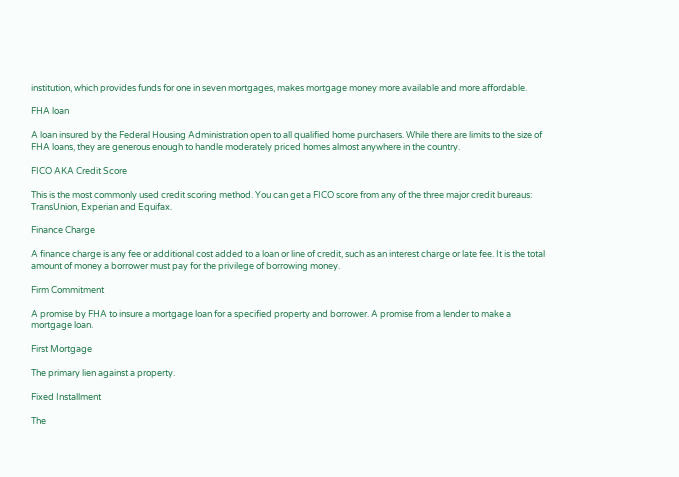institution, which provides funds for one in seven mortgages, makes mortgage money more available and more affordable.

FHA loan

A loan insured by the Federal Housing Administration open to all qualified home purchasers. While there are limits to the size of FHA loans, they are generous enough to handle moderately priced homes almost anywhere in the country.

FICO AKA Credit Score

This is the most commonly used credit scoring method. You can get a FICO score from any of the three major credit bureaus: TransUnion, Experian and Equifax.

Finance Charge

A finance charge is any fee or additional cost added to a loan or line of credit, such as an interest charge or late fee. It is the total amount of money a borrower must pay for the privilege of borrowing money.

Firm Commitment

A promise by FHA to insure a mortgage loan for a specified property and borrower. A promise from a lender to make a mortgage loan.

First Mortgage

The primary lien against a property.

Fixed Installment

The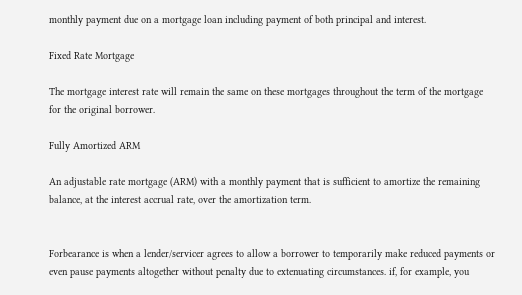monthly payment due on a mortgage loan including payment of both principal and interest.

Fixed Rate Mortgage

The mortgage interest rate will remain the same on these mortgages throughout the term of the mortgage for the original borrower.

Fully Amortized ARM

An adjustable rate mortgage (ARM) with a monthly payment that is sufficient to amortize the remaining balance, at the interest accrual rate, over the amortization term.


Forbearance is when a lender/servicer agrees to allow a borrower to temporarily make reduced payments or even pause payments altogether without penalty due to extenuating circumstances. if, for example, you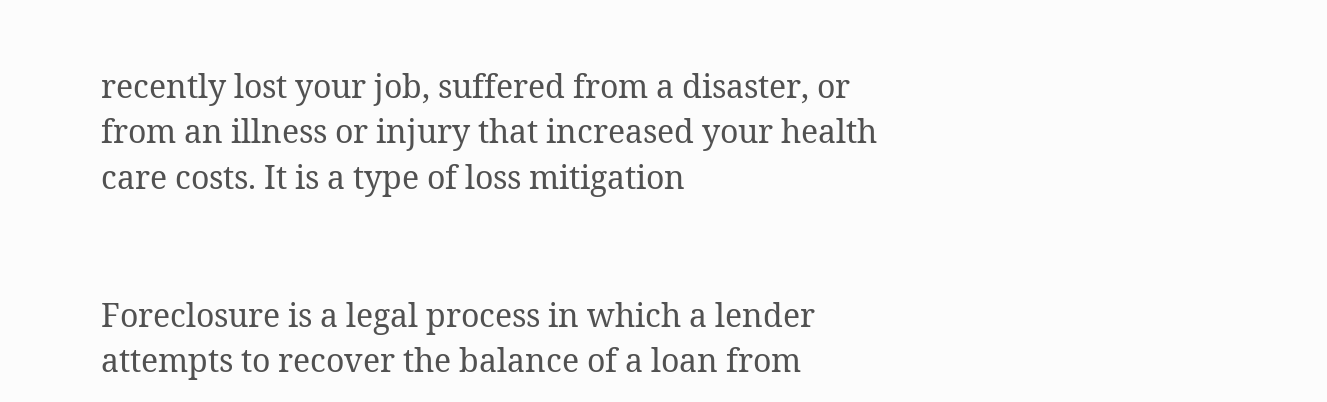recently lost your job, suffered from a disaster, or from an illness or injury that increased your health care costs. It is a type of loss mitigation


Foreclosure is a legal process in which a lender attempts to recover the balance of a loan from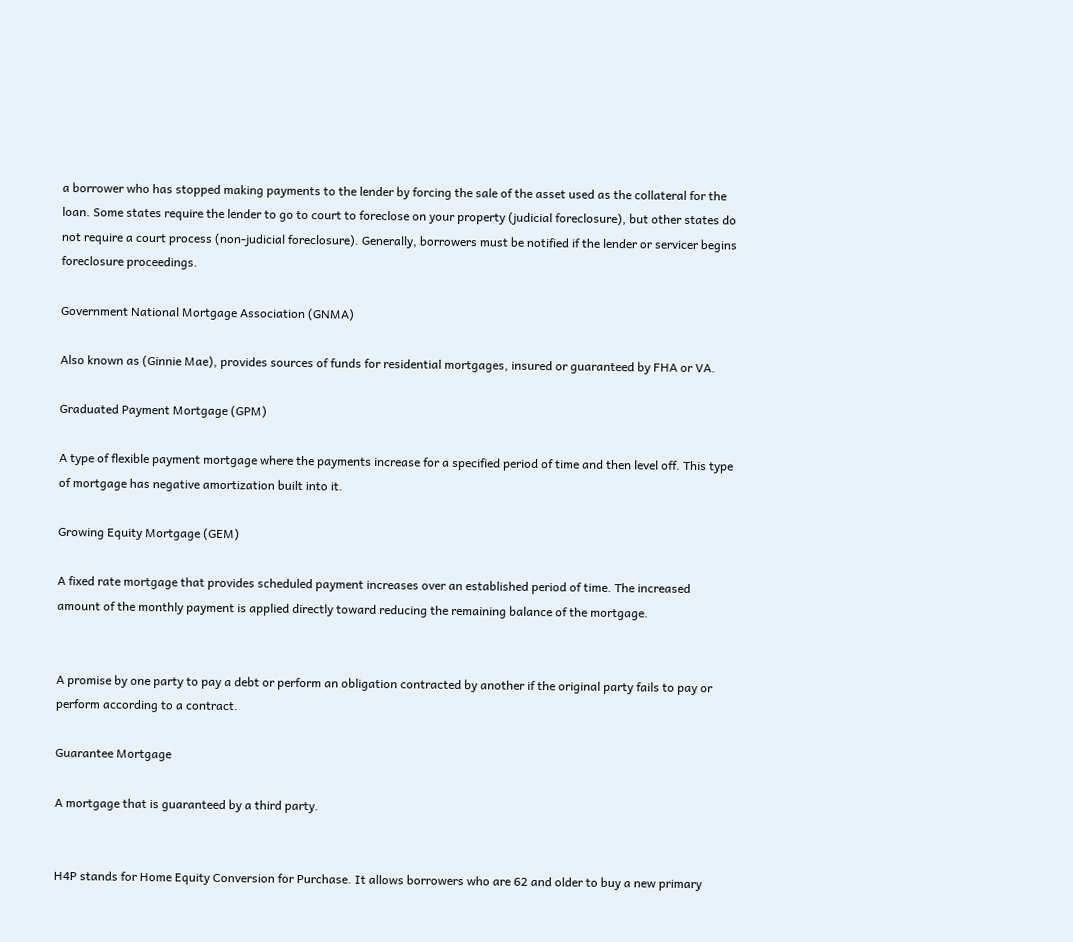a borrower who has stopped making payments to the lender by forcing the sale of the asset used as the collateral for the loan. Some states require the lender to go to court to foreclose on your property (judicial foreclosure), but other states do not require a court process (non-judicial foreclosure). Generally, borrowers must be notified if the lender or servicer begins foreclosure proceedings.

Government National Mortgage Association (GNMA)

Also known as (Ginnie Mae), provides sources of funds for residential mortgages, insured or guaranteed by FHA or VA.

Graduated Payment Mortgage (GPM)

A type of flexible payment mortgage where the payments increase for a specified period of time and then level off. This type of mortgage has negative amortization built into it.

Growing Equity Mortgage (GEM)

A fixed rate mortgage that provides scheduled payment increases over an established period of time. The increased amount of the monthly payment is applied directly toward reducing the remaining balance of the mortgage.


A promise by one party to pay a debt or perform an obligation contracted by another if the original party fails to pay or perform according to a contract.

Guarantee Mortgage

A mortgage that is guaranteed by a third party.


H4P stands for Home Equity Conversion for Purchase. It allows borrowers who are 62 and older to buy a new primary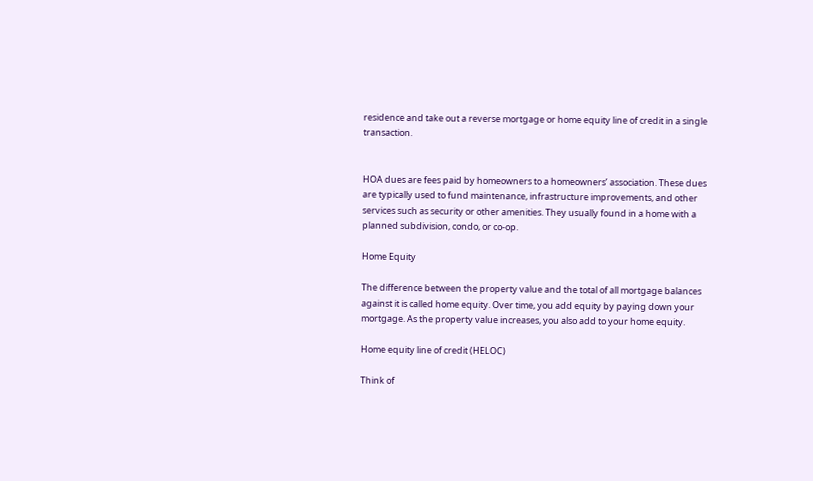residence and take out a reverse mortgage or home equity line of credit in a single transaction.


HOA dues are fees paid by homeowners to a homeowners’ association. These dues are typically used to fund maintenance, infrastructure improvements, and other services such as security or other amenities. They usually found in a home with a planned subdivision, condo, or co-op.

Home Equity

The difference between the property value and the total of all mortgage balances against it is called home equity. Over time, you add equity by paying down your mortgage. As the property value increases, you also add to your home equity.

Home equity line of credit (HELOC)

Think of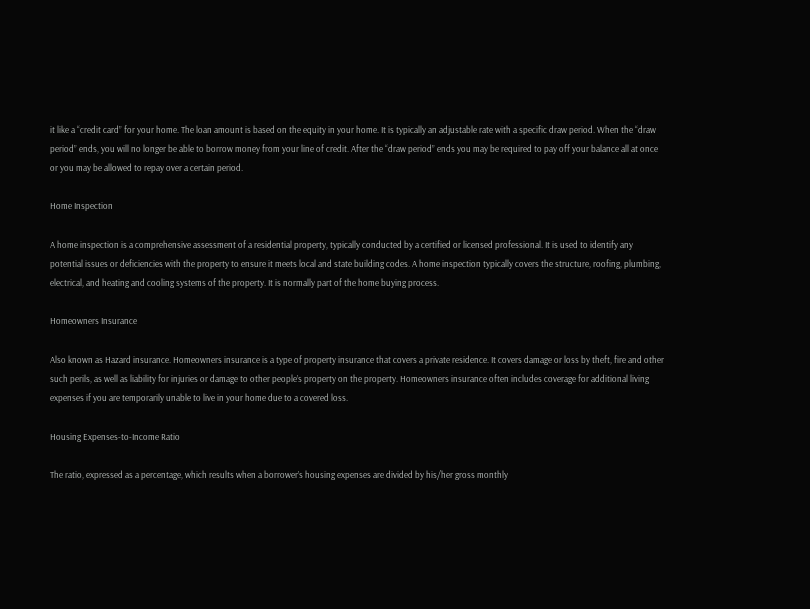it like a “credit card” for your home. The loan amount is based on the equity in your home. It is typically an adjustable rate with a specific draw period. When the “draw period” ends, you will no longer be able to borrow money from your line of credit. After the “draw period” ends you may be required to pay off your balance all at once or you may be allowed to repay over a certain period.

Home Inspection

A home inspection is a comprehensive assessment of a residential property, typically conducted by a certified or licensed professional. It is used to identify any potential issues or deficiencies with the property to ensure it meets local and state building codes. A home inspection typically covers the structure, roofing, plumbing, electrical, and heating and cooling systems of the property. It is normally part of the home buying process.

Homeowners Insurance

Also known as Hazard insurance. Homeowners insurance is a type of property insurance that covers a private residence. It covers damage or loss by theft, fire and other such perils, as well as liability for injuries or damage to other people’s property on the property. Homeowners insurance often includes coverage for additional living expenses if you are temporarily unable to live in your home due to a covered loss.

Housing Expenses-to-Income Ratio

The ratio, expressed as a percentage, which results when a borrower’s housing expenses are divided by his/her gross monthly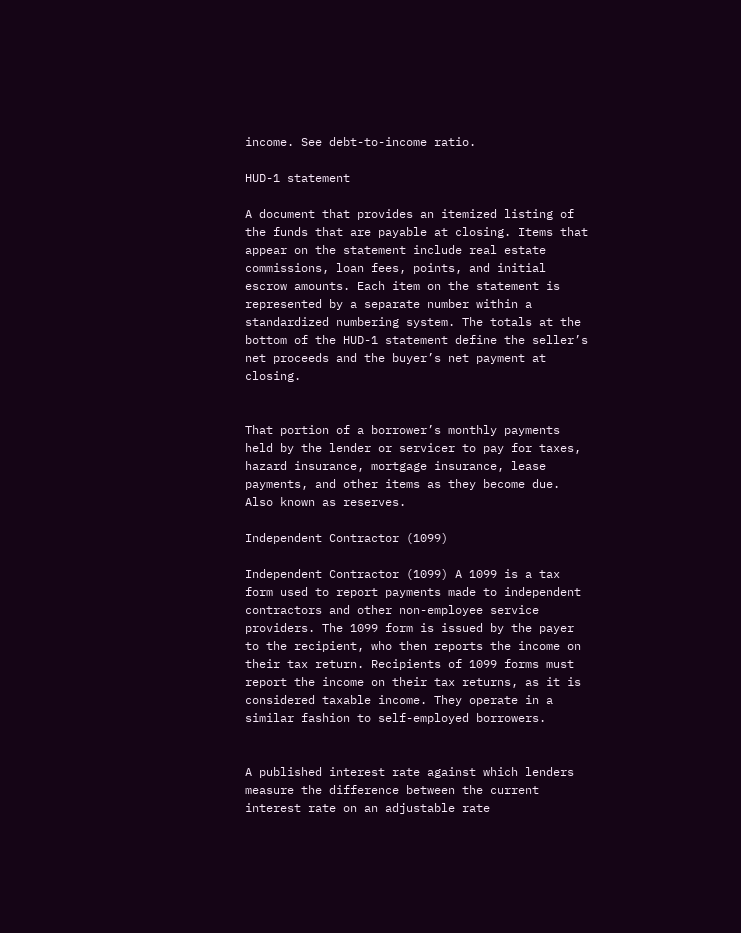income. See debt-to-income ratio.

HUD-1 statement

A document that provides an itemized listing of the funds that are payable at closing. Items that appear on the statement include real estate commissions, loan fees, points, and initial escrow amounts. Each item on the statement is represented by a separate number within a standardized numbering system. The totals at the bottom of the HUD-1 statement define the seller’s net proceeds and the buyer’s net payment at closing.


That portion of a borrower’s monthly payments held by the lender or servicer to pay for taxes, hazard insurance, mortgage insurance, lease payments, and other items as they become due. Also known as reserves.

Independent Contractor (1099)

Independent Contractor (1099) A 1099 is a tax form used to report payments made to independent contractors and other non-employee service providers. The 1099 form is issued by the payer to the recipient, who then reports the income on their tax return. Recipients of 1099 forms must report the income on their tax returns, as it is considered taxable income. They operate in a similar fashion to self-employed borrowers.


A published interest rate against which lenders measure the difference between the current interest rate on an adjustable rate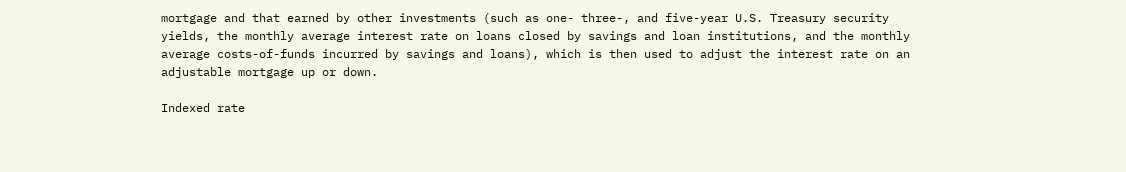mortgage and that earned by other investments (such as one- three-, and five-year U.S. Treasury security yields, the monthly average interest rate on loans closed by savings and loan institutions, and the monthly average costs-of-funds incurred by savings and loans), which is then used to adjust the interest rate on an adjustable mortgage up or down.

Indexed rate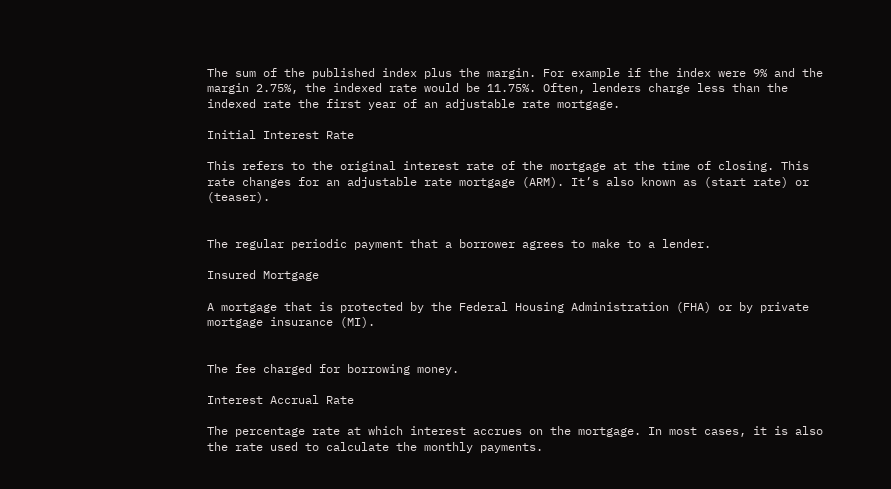The sum of the published index plus the margin. For example if the index were 9% and the margin 2.75%, the indexed rate would be 11.75%. Often, lenders charge less than the indexed rate the first year of an adjustable rate mortgage.

Initial Interest Rate

This refers to the original interest rate of the mortgage at the time of closing. This rate changes for an adjustable rate mortgage (ARM). It’s also known as (start rate) or (teaser).


The regular periodic payment that a borrower agrees to make to a lender.

Insured Mortgage

A mortgage that is protected by the Federal Housing Administration (FHA) or by private mortgage insurance (MI).


The fee charged for borrowing money.

Interest Accrual Rate

The percentage rate at which interest accrues on the mortgage. In most cases, it is also the rate used to calculate the monthly payments.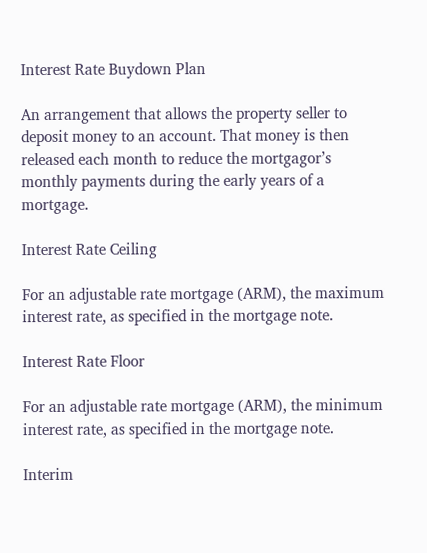Interest Rate Buydown Plan

An arrangement that allows the property seller to deposit money to an account. That money is then released each month to reduce the mortgagor’s monthly payments during the early years of a mortgage.

Interest Rate Ceiling

For an adjustable rate mortgage (ARM), the maximum interest rate, as specified in the mortgage note.

Interest Rate Floor

For an adjustable rate mortgage (ARM), the minimum interest rate, as specified in the mortgage note.

Interim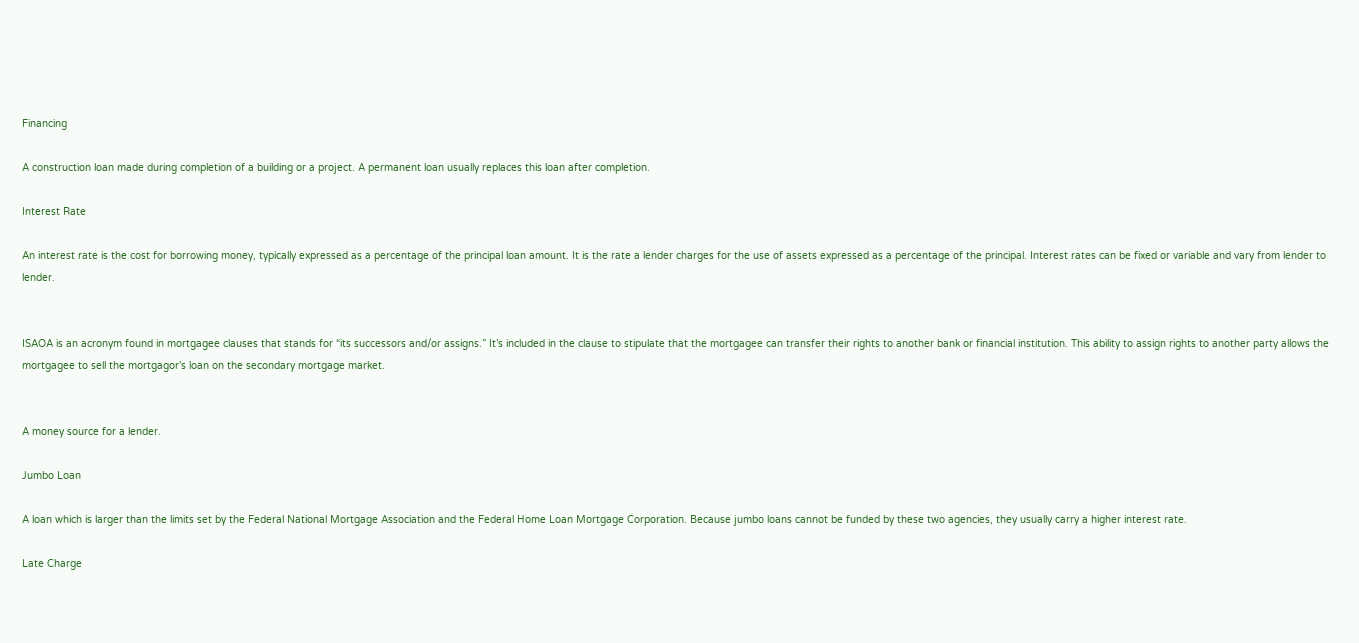Financing

A construction loan made during completion of a building or a project. A permanent loan usually replaces this loan after completion.

Interest Rate

An interest rate is the cost for borrowing money, typically expressed as a percentage of the principal loan amount. It is the rate a lender charges for the use of assets expressed as a percentage of the principal. Interest rates can be fixed or variable and vary from lender to lender.


ISAOA is an acronym found in mortgagee clauses that stands for “its successors and/or assigns.” It’s included in the clause to stipulate that the mortgagee can transfer their rights to another bank or financial institution. This ability to assign rights to another party allows the mortgagee to sell the mortgagor’s loan on the secondary mortgage market.


A money source for a lender.

Jumbo Loan

A loan which is larger than the limits set by the Federal National Mortgage Association and the Federal Home Loan Mortgage Corporation. Because jumbo loans cannot be funded by these two agencies, they usually carry a higher interest rate.

Late Charge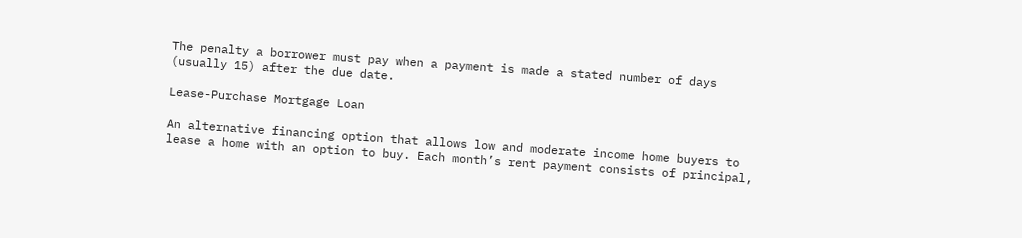The penalty a borrower must pay when a payment is made a stated number of days (usually 15) after the due date.

Lease-Purchase Mortgage Loan

An alternative financing option that allows low and moderate income home buyers to lease a home with an option to buy. Each month’s rent payment consists of principal,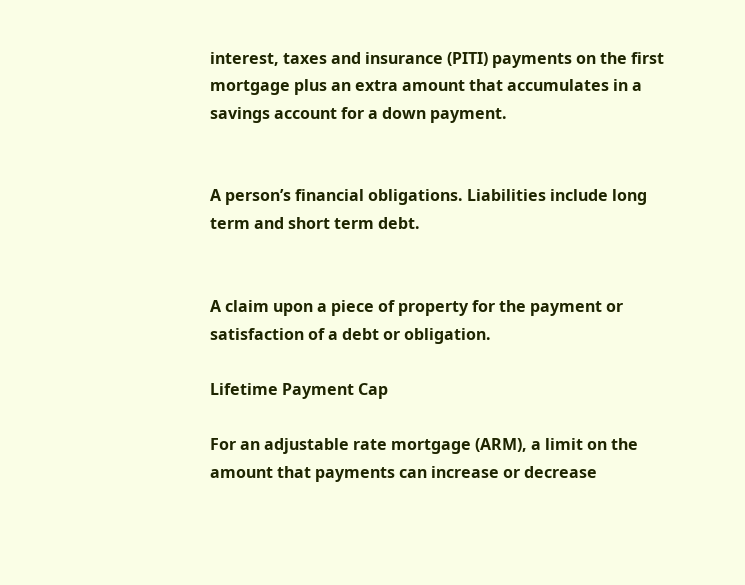interest, taxes and insurance (PITI) payments on the first mortgage plus an extra amount that accumulates in a savings account for a down payment.


A person’s financial obligations. Liabilities include long term and short term debt.


A claim upon a piece of property for the payment or satisfaction of a debt or obligation.

Lifetime Payment Cap

For an adjustable rate mortgage (ARM), a limit on the amount that payments can increase or decrease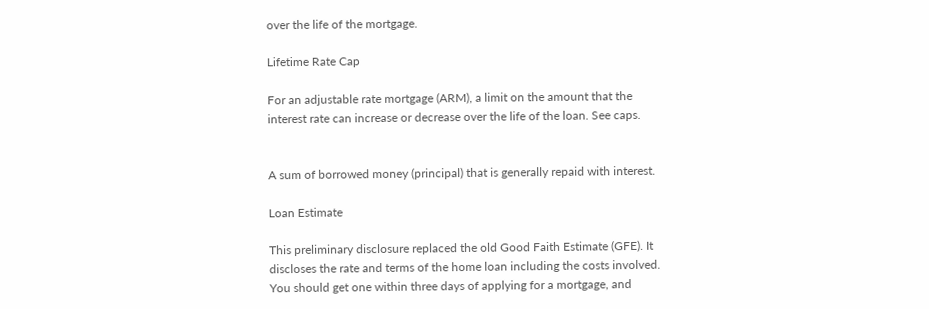over the life of the mortgage.

Lifetime Rate Cap

For an adjustable rate mortgage (ARM), a limit on the amount that the interest rate can increase or decrease over the life of the loan. See caps.


A sum of borrowed money (principal) that is generally repaid with interest.

Loan Estimate

This preliminary disclosure replaced the old Good Faith Estimate (GFE). It discloses the rate and terms of the home loan including the costs involved. You should get one within three days of applying for a mortgage, and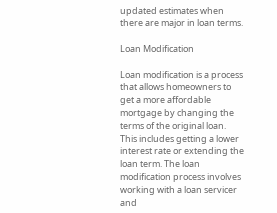updated estimates when there are major in loan terms.

Loan Modification

Loan modification is a process that allows homeowners to get a more affordable mortgage by changing the terms of the original loan. This includes getting a lower interest rate or extending the loan term. The loan modification process involves working with a loan servicer and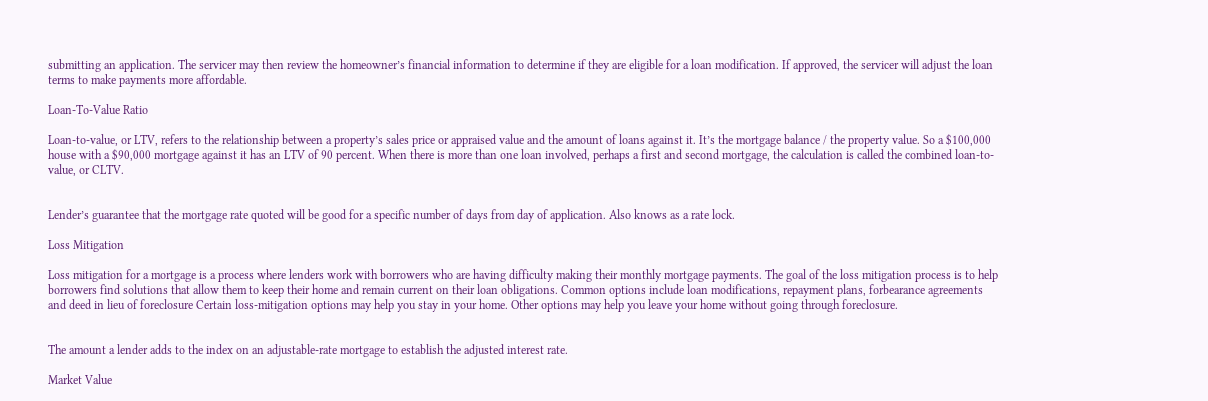submitting an application. The servicer may then review the homeowner’s financial information to determine if they are eligible for a loan modification. If approved, the servicer will adjust the loan terms to make payments more affordable.

Loan-To-Value Ratio

Loan-to-value, or LTV, refers to the relationship between a property’s sales price or appraised value and the amount of loans against it. It’s the mortgage balance / the property value. So a $100,000 house with a $90,000 mortgage against it has an LTV of 90 percent. When there is more than one loan involved, perhaps a first and second mortgage, the calculation is called the combined loan-to-value, or CLTV.


Lender’s guarantee that the mortgage rate quoted will be good for a specific number of days from day of application. Also knows as a rate lock.

Loss Mitigation

Loss mitigation for a mortgage is a process where lenders work with borrowers who are having difficulty making their monthly mortgage payments. The goal of the loss mitigation process is to help borrowers find solutions that allow them to keep their home and remain current on their loan obligations. Common options include loan modifications, repayment plans, forbearance agreements and deed in lieu of foreclosure Certain loss-mitigation options may help you stay in your home. Other options may help you leave your home without going through foreclosure.


The amount a lender adds to the index on an adjustable-rate mortgage to establish the adjusted interest rate.

Market Value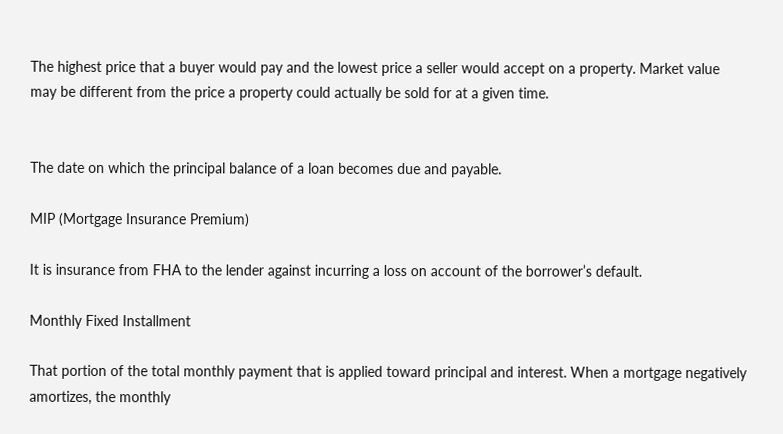The highest price that a buyer would pay and the lowest price a seller would accept on a property. Market value may be different from the price a property could actually be sold for at a given time.


The date on which the principal balance of a loan becomes due and payable.

MIP (Mortgage Insurance Premium)

It is insurance from FHA to the lender against incurring a loss on account of the borrower’s default.

Monthly Fixed Installment

That portion of the total monthly payment that is applied toward principal and interest. When a mortgage negatively amortizes, the monthly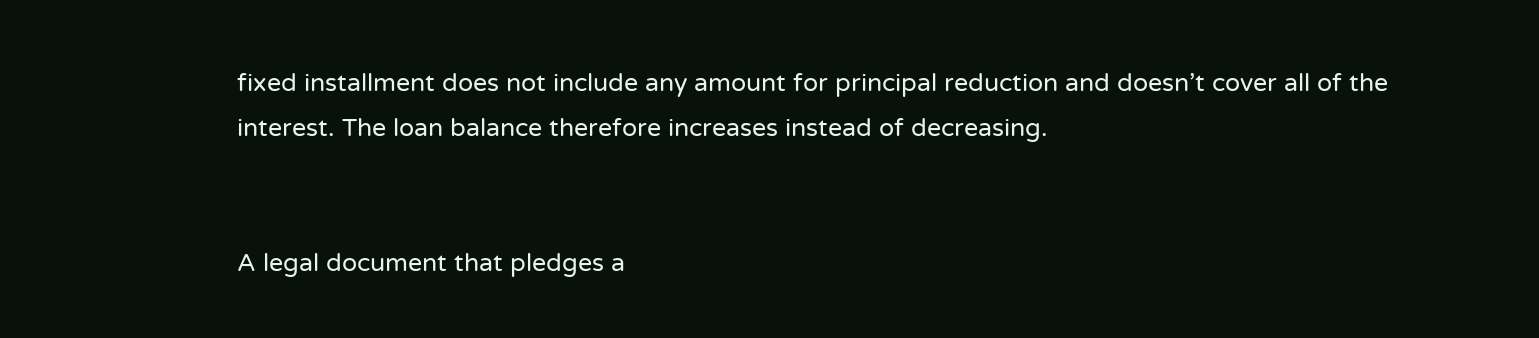fixed installment does not include any amount for principal reduction and doesn’t cover all of the interest. The loan balance therefore increases instead of decreasing.


A legal document that pledges a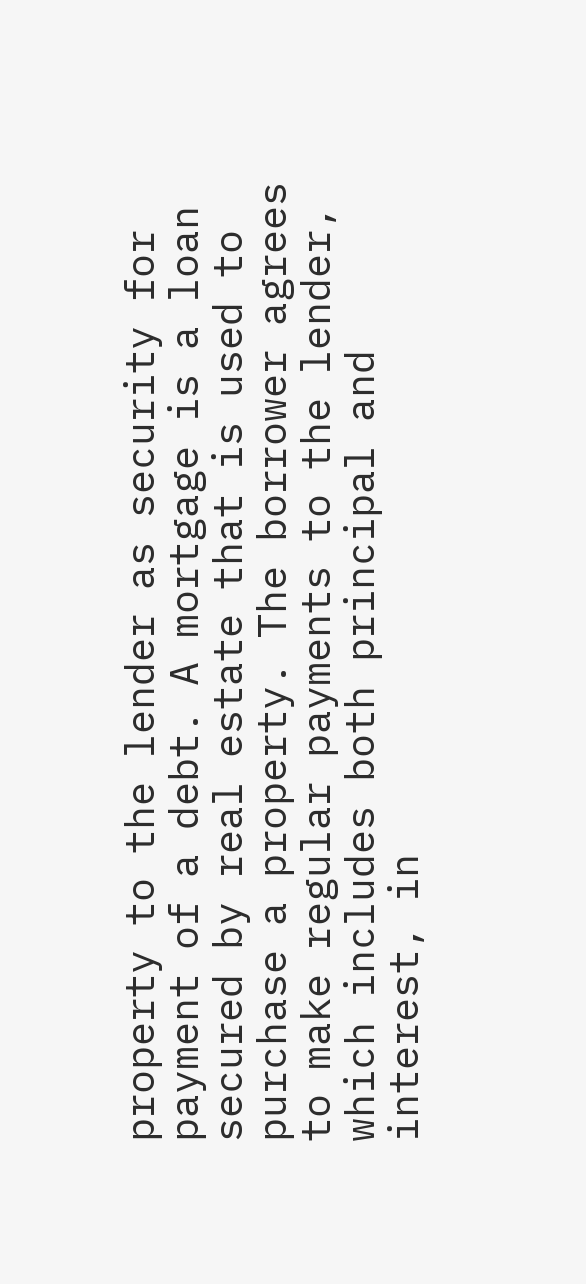property to the lender as security for payment of a debt. A mortgage is a loan secured by real estate that is used to purchase a property. The borrower agrees to make regular payments to the lender, which includes both principal and interest, in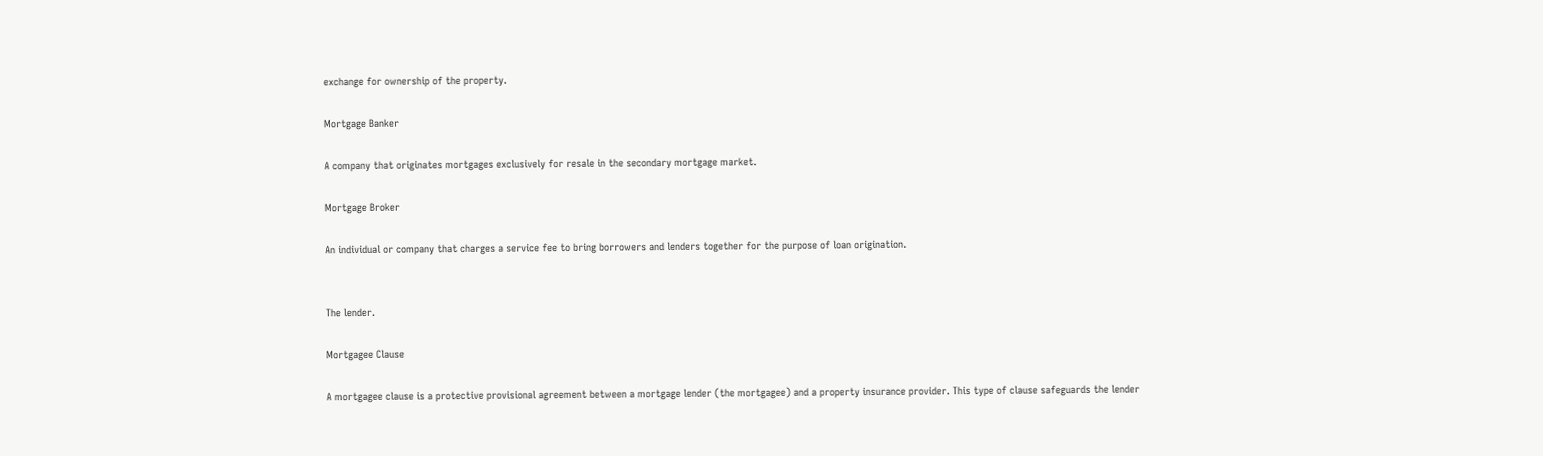exchange for ownership of the property.

Mortgage Banker

A company that originates mortgages exclusively for resale in the secondary mortgage market.

Mortgage Broker

An individual or company that charges a service fee to bring borrowers and lenders together for the purpose of loan origination.


The lender.

Mortgagee Clause

A mortgagee clause is a protective provisional agreement between a mortgage lender (the mortgagee) and a property insurance provider. This type of clause safeguards the lender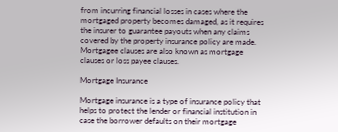from incurring financial losses in cases where the mortgaged property becomes damaged, as it requires the insurer to guarantee payouts when any claims covered by the property insurance policy are made. Mortgagee clauses are also known as mortgage clauses or loss payee clauses.

Mortgage Insurance

Mortgage insurance is a type of insurance policy that helps to protect the lender or financial institution in case the borrower defaults on their mortgage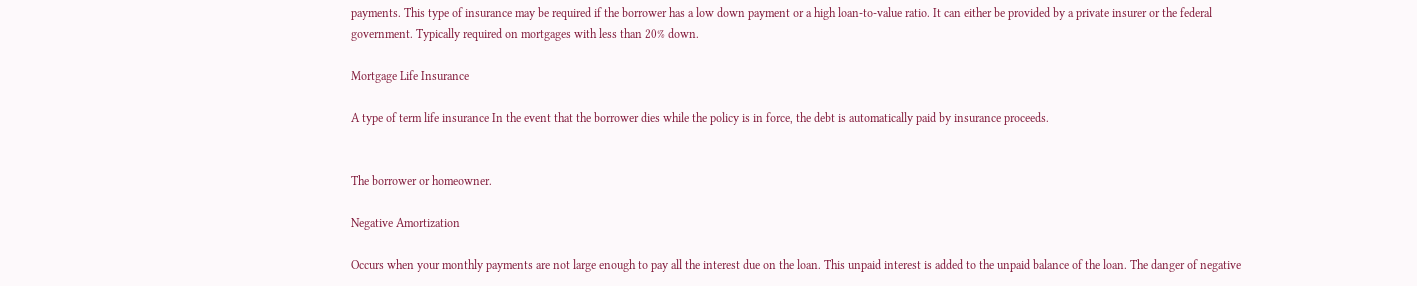payments. This type of insurance may be required if the borrower has a low down payment or a high loan-to-value ratio. It can either be provided by a private insurer or the federal government. Typically required on mortgages with less than 20% down.

Mortgage Life Insurance

A type of term life insurance In the event that the borrower dies while the policy is in force, the debt is automatically paid by insurance proceeds.


The borrower or homeowner.

Negative Amortization

Occurs when your monthly payments are not large enough to pay all the interest due on the loan. This unpaid interest is added to the unpaid balance of the loan. The danger of negative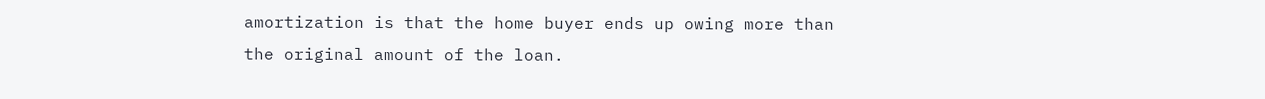amortization is that the home buyer ends up owing more than the original amount of the loan.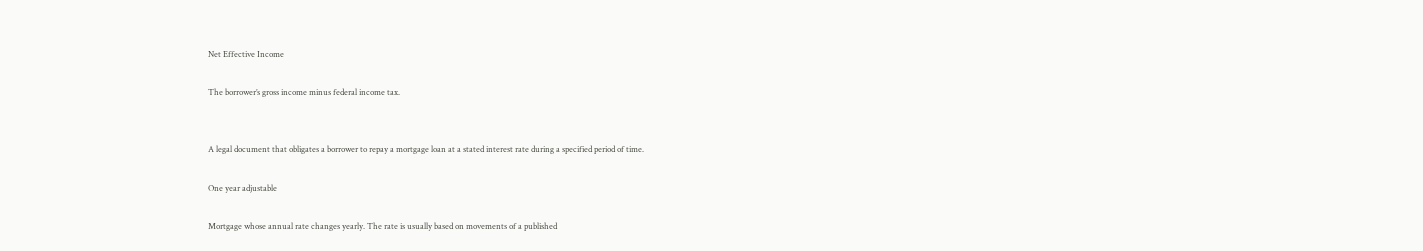Net Effective Income

The borrower’s gross income minus federal income tax.


A legal document that obligates a borrower to repay a mortgage loan at a stated interest rate during a specified period of time.

One year adjustable

Mortgage whose annual rate changes yearly. The rate is usually based on movements of a published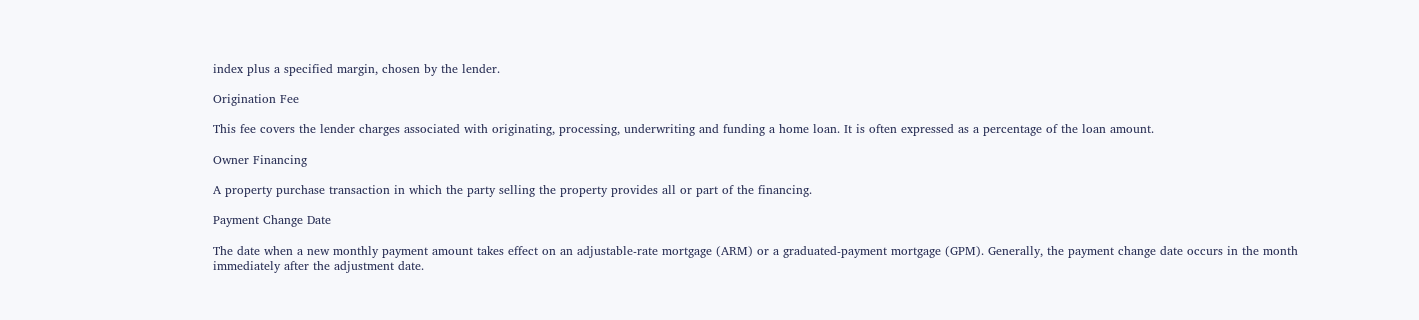index plus a specified margin, chosen by the lender.

Origination Fee

This fee covers the lender charges associated with originating, processing, underwriting and funding a home loan. It is often expressed as a percentage of the loan amount.

Owner Financing

A property purchase transaction in which the party selling the property provides all or part of the financing.

Payment Change Date

The date when a new monthly payment amount takes effect on an adjustable-rate mortgage (ARM) or a graduated-payment mortgage (GPM). Generally, the payment change date occurs in the month immediately after the adjustment date.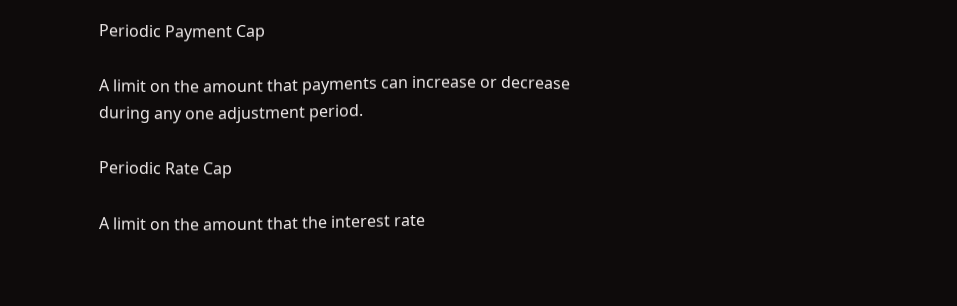Periodic Payment Cap

A limit on the amount that payments can increase or decrease during any one adjustment period.

Periodic Rate Cap

A limit on the amount that the interest rate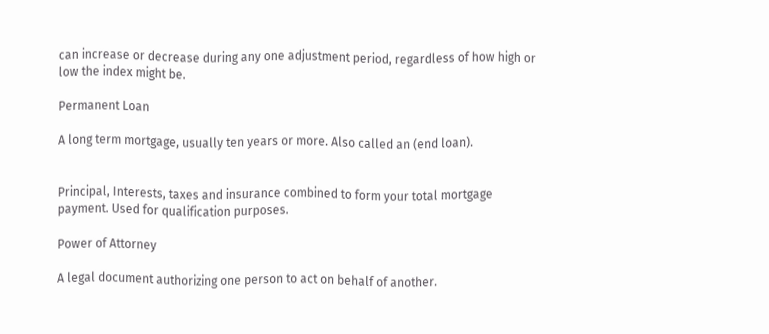can increase or decrease during any one adjustment period, regardless of how high or low the index might be.

Permanent Loan

A long term mortgage, usually ten years or more. Also called an (end loan).


Principal, Interests, taxes and insurance combined to form your total mortgage payment. Used for qualification purposes.

Power of Attorney

A legal document authorizing one person to act on behalf of another.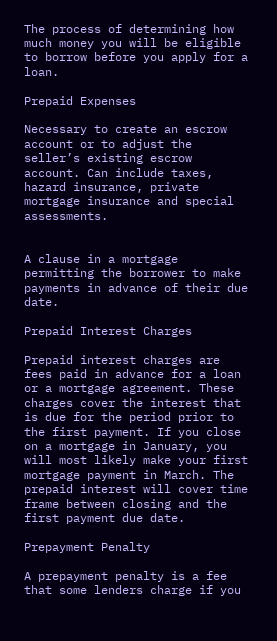The process of determining how much money you will be eligible to borrow before you apply for a loan.

Prepaid Expenses

Necessary to create an escrow account or to adjust the seller’s existing escrow account. Can include taxes, hazard insurance, private mortgage insurance and special assessments.


A clause in a mortgage permitting the borrower to make payments in advance of their due date.

Prepaid Interest Charges

Prepaid interest charges are fees paid in advance for a loan or a mortgage agreement. These charges cover the interest that is due for the period prior to the first payment. If you close on a mortgage in January, you will most likely make your first mortgage payment in March. The prepaid interest will cover time frame between closing and the first payment due date.

Prepayment Penalty

A prepayment penalty is a fee that some lenders charge if you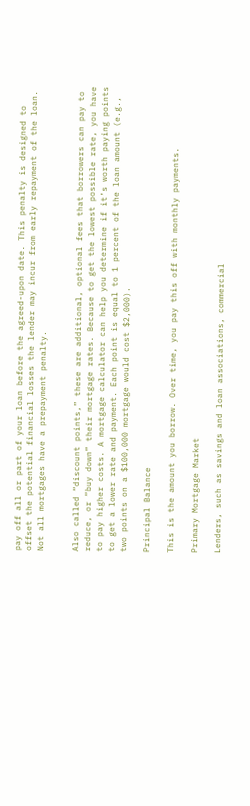pay off all or part of your loan before the agreed-upon date. This penalty is designed to offset the potential financial losses the lender may incur from early repayment of the loan. Not all mortgages have a prepayment penalty.


Also called “discount points,” these are additional, optional fees that borrowers can pay to reduce, or “buy down” their mortgage rates. Because to get the lowest possible rate, you have to pay higher costs. A mortgage calculator can help you determine if it’s worth paying points to get a lower rate and payment. Each point is equal to 1 percent of the loan amount (e.g., two points on a $100,000 mortgage would cost $2,000).

Principal Balance

This is the amount you borrow. Over time, you pay this off with monthly payments.

Primary Mortgage Market

Lenders, such as savings and loan associations, commercial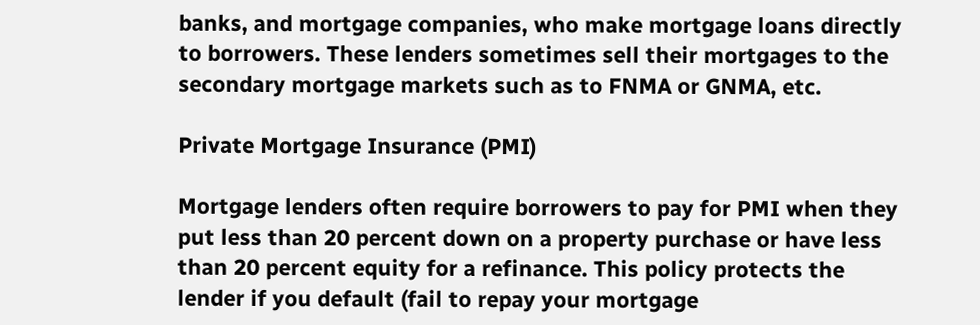banks, and mortgage companies, who make mortgage loans directly to borrowers. These lenders sometimes sell their mortgages to the secondary mortgage markets such as to FNMA or GNMA, etc.

Private Mortgage Insurance (PMI)

Mortgage lenders often require borrowers to pay for PMI when they put less than 20 percent down on a property purchase or have less than 20 percent equity for a refinance. This policy protects the lender if you default (fail to repay your mortgage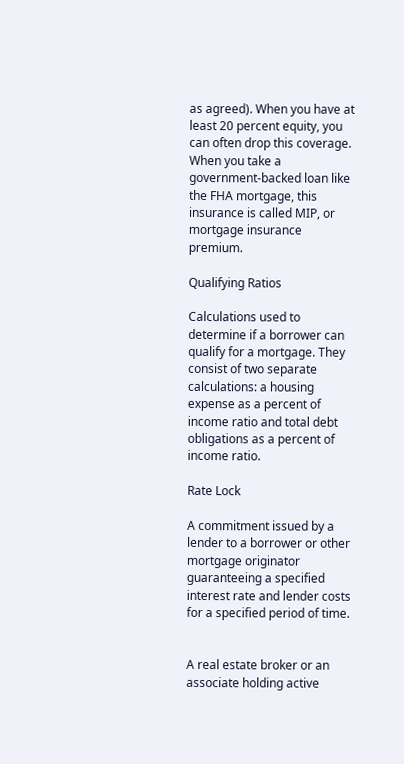as agreed). When you have at least 20 percent equity, you can often drop this coverage. When you take a government-backed loan like the FHA mortgage, this insurance is called MIP, or mortgage insurance premium.

Qualifying Ratios

Calculations used to determine if a borrower can qualify for a mortgage. They consist of two separate calculations: a housing expense as a percent of income ratio and total debt obligations as a percent of income ratio.

Rate Lock

A commitment issued by a lender to a borrower or other mortgage originator guaranteeing a specified interest rate and lender costs for a specified period of time.


A real estate broker or an associate holding active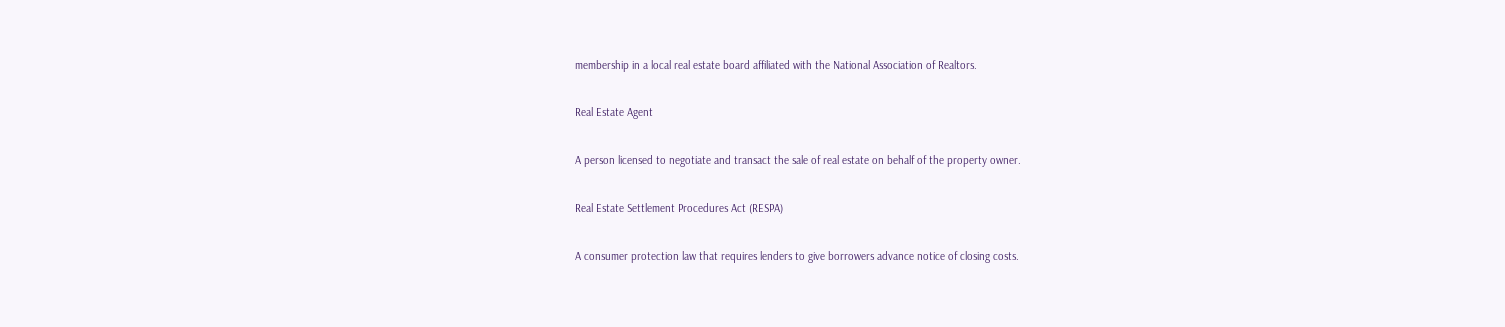membership in a local real estate board affiliated with the National Association of Realtors.

Real Estate Agent

A person licensed to negotiate and transact the sale of real estate on behalf of the property owner.

Real Estate Settlement Procedures Act (RESPA)

A consumer protection law that requires lenders to give borrowers advance notice of closing costs.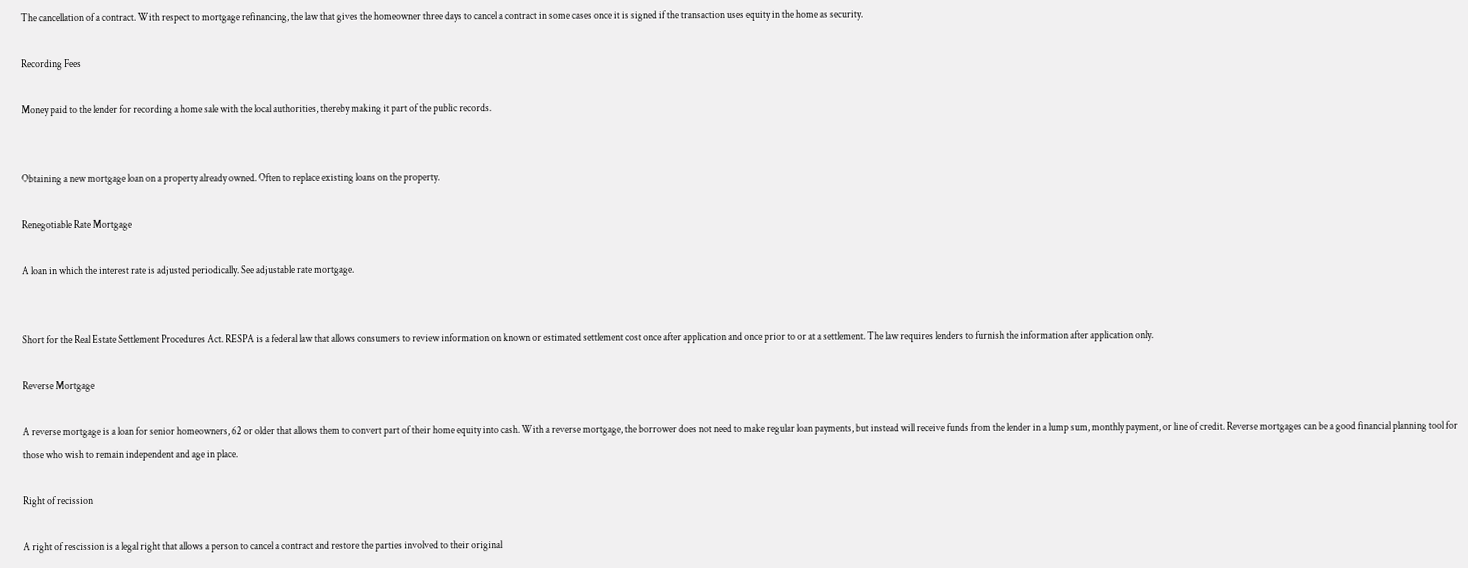The cancellation of a contract. With respect to mortgage refinancing, the law that gives the homeowner three days to cancel a contract in some cases once it is signed if the transaction uses equity in the home as security.

Recording Fees

Money paid to the lender for recording a home sale with the local authorities, thereby making it part of the public records.


Obtaining a new mortgage loan on a property already owned. Often to replace existing loans on the property.

Renegotiable Rate Mortgage

A loan in which the interest rate is adjusted periodically. See adjustable rate mortgage.


Short for the Real Estate Settlement Procedures Act. RESPA is a federal law that allows consumers to review information on known or estimated settlement cost once after application and once prior to or at a settlement. The law requires lenders to furnish the information after application only.

Reverse Mortgage

A reverse mortgage is a loan for senior homeowners, 62 or older that allows them to convert part of their home equity into cash. With a reverse mortgage, the borrower does not need to make regular loan payments, but instead will receive funds from the lender in a lump sum, monthly payment, or line of credit. Reverse mortgages can be a good financial planning tool for those who wish to remain independent and age in place.

Right of recission

A right of rescission is a legal right that allows a person to cancel a contract and restore the parties involved to their original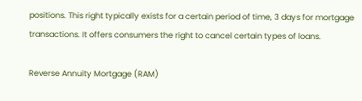positions. This right typically exists for a certain period of time, 3 days for mortgage transactions. It offers consumers the right to cancel certain types of loans.

Reverse Annuity Mortgage (RAM)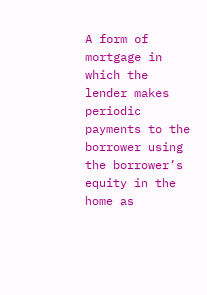A form of mortgage in which the lender makes periodic payments to the borrower using the borrower’s equity in the home as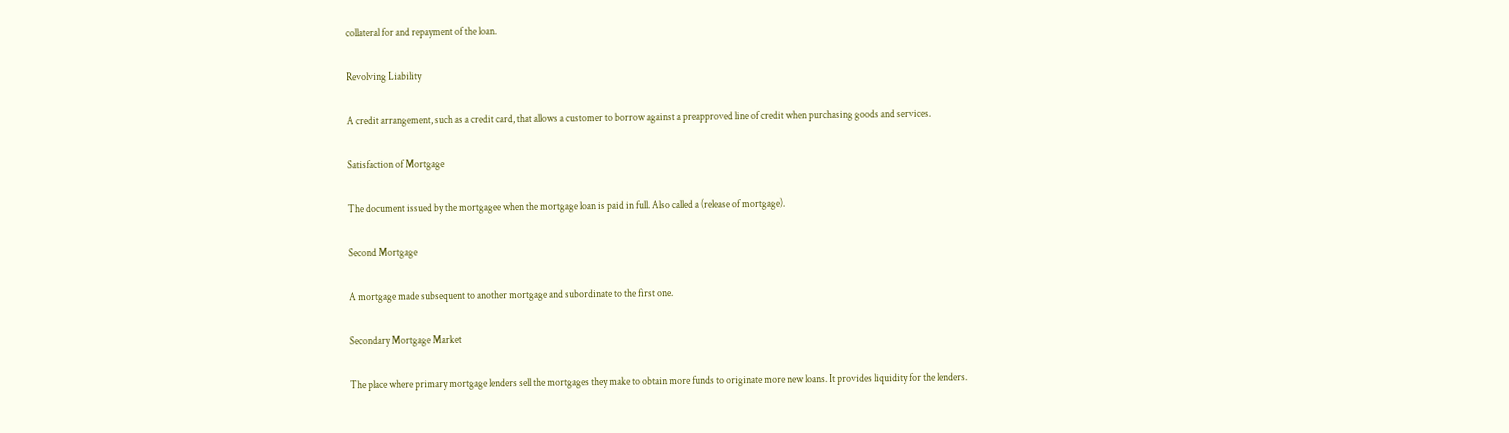collateral for and repayment of the loan.

Revolving Liability

A credit arrangement, such as a credit card, that allows a customer to borrow against a preapproved line of credit when purchasing goods and services.

Satisfaction of Mortgage

The document issued by the mortgagee when the mortgage loan is paid in full. Also called a (release of mortgage).

Second Mortgage

A mortgage made subsequent to another mortgage and subordinate to the first one.

Secondary Mortgage Market

The place where primary mortgage lenders sell the mortgages they make to obtain more funds to originate more new loans. It provides liquidity for the lenders.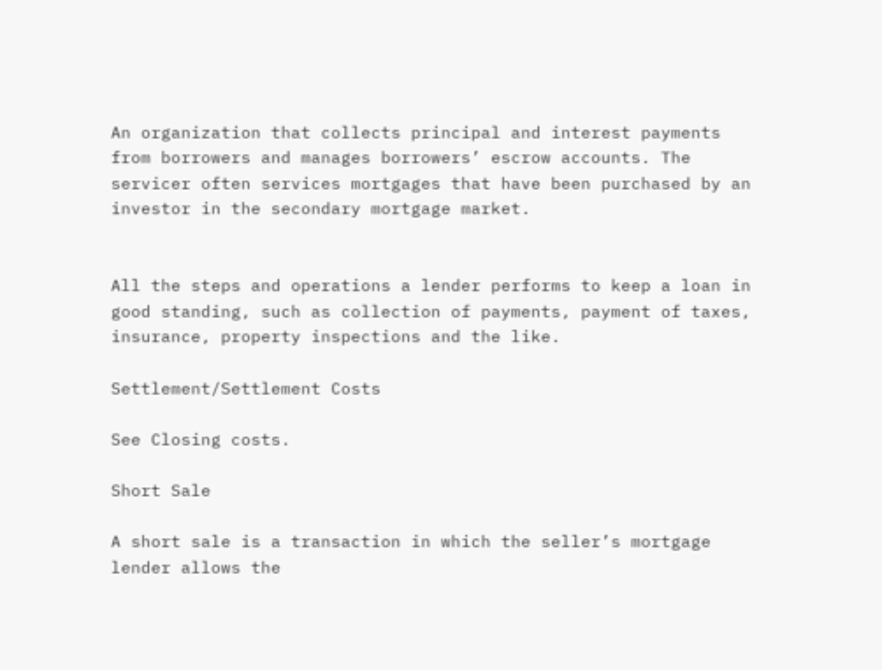An organization that collects principal and interest payments from borrowers and manages borrowers’ escrow accounts. The servicer often services mortgages that have been purchased by an investor in the secondary mortgage market.


All the steps and operations a lender performs to keep a loan in good standing, such as collection of payments, payment of taxes, insurance, property inspections and the like.

Settlement/Settlement Costs

See Closing costs.

Short Sale

A short sale is a transaction in which the seller’s mortgage lender allows the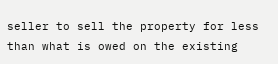seller to sell the property for less than what is owed on the existing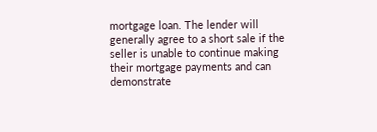mortgage loan. The lender will generally agree to a short sale if the seller is unable to continue making their mortgage payments and can demonstrate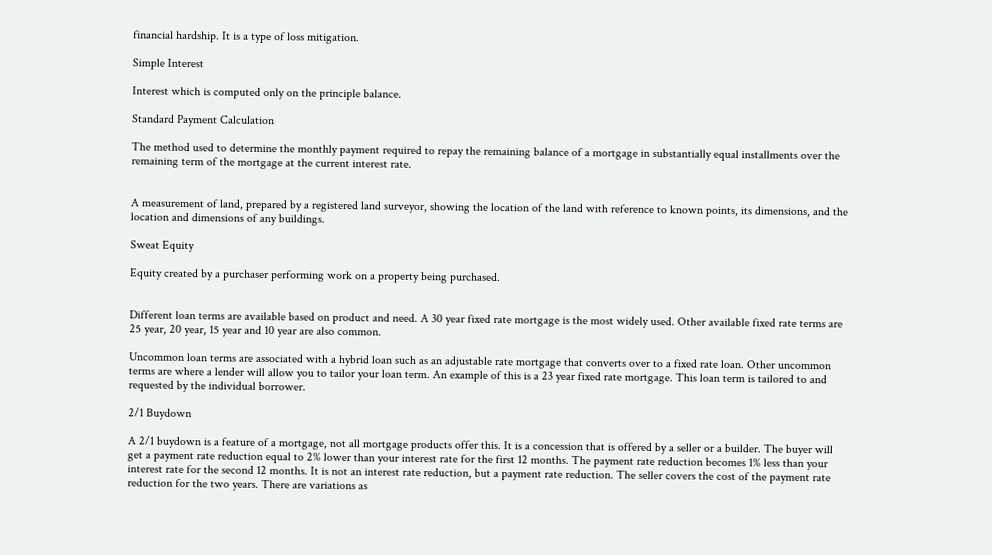financial hardship. It is a type of loss mitigation.

Simple Interest

Interest which is computed only on the principle balance.

Standard Payment Calculation

The method used to determine the monthly payment required to repay the remaining balance of a mortgage in substantially equal installments over the remaining term of the mortgage at the current interest rate.


A measurement of land, prepared by a registered land surveyor, showing the location of the land with reference to known points, its dimensions, and the location and dimensions of any buildings.

Sweat Equity

Equity created by a purchaser performing work on a property being purchased.


Different loan terms are available based on product and need. A 30 year fixed rate mortgage is the most widely used. Other available fixed rate terms are 25 year, 20 year, 15 year and 10 year are also common.

Uncommon loan terms are associated with a hybrid loan such as an adjustable rate mortgage that converts over to a fixed rate loan. Other uncommon terms are where a lender will allow you to tailor your loan term. An example of this is a 23 year fixed rate mortgage. This loan term is tailored to and requested by the individual borrower.

2/1 Buydown

A 2/1 buydown is a feature of a mortgage, not all mortgage products offer this. It is a concession that is offered by a seller or a builder. The buyer will get a payment rate reduction equal to 2% lower than your interest rate for the first 12 months. The payment rate reduction becomes 1% less than your interest rate for the second 12 months. It is not an interest rate reduction, but a payment rate reduction. The seller covers the cost of the payment rate reduction for the two years. There are variations as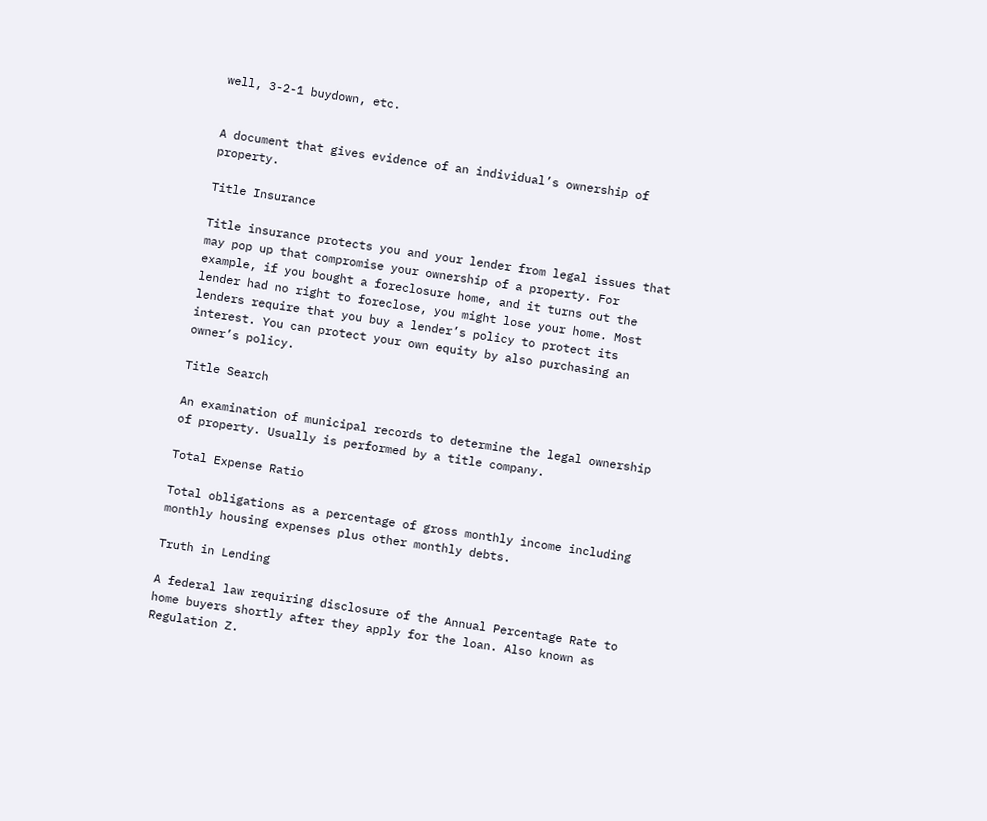well, 3-2-1 buydown, etc.


A document that gives evidence of an individual’s ownership of property.

Title Insurance

Title insurance protects you and your lender from legal issues that may pop up that compromise your ownership of a property. For example, if you bought a foreclosure home, and it turns out the lender had no right to foreclose, you might lose your home. Most lenders require that you buy a lender’s policy to protect its interest. You can protect your own equity by also purchasing an owner’s policy.

Title Search

An examination of municipal records to determine the legal ownership of property. Usually is performed by a title company.

Total Expense Ratio

Total obligations as a percentage of gross monthly income including monthly housing expenses plus other monthly debts.

Truth in Lending

A federal law requiring disclosure of the Annual Percentage Rate to home buyers shortly after they apply for the loan. Also known as Regulation Z.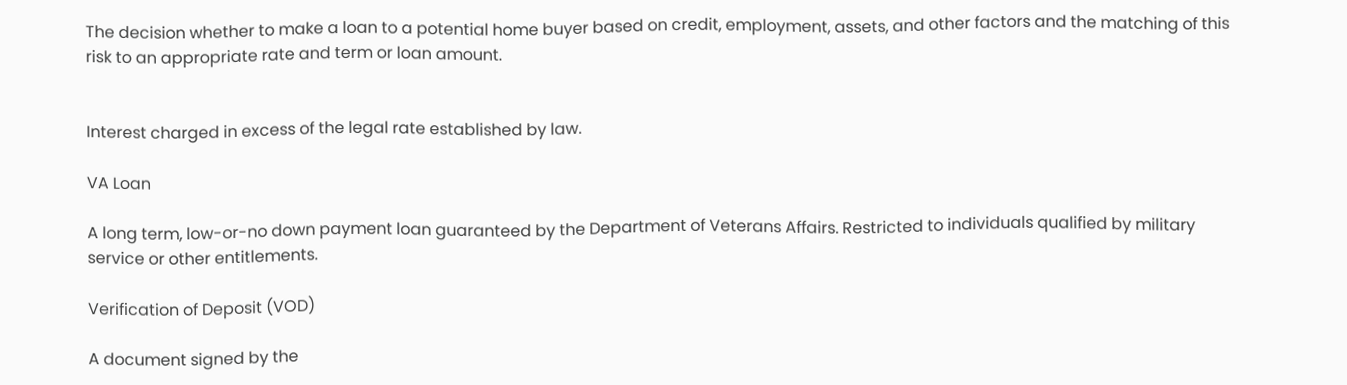The decision whether to make a loan to a potential home buyer based on credit, employment, assets, and other factors and the matching of this risk to an appropriate rate and term or loan amount.


Interest charged in excess of the legal rate established by law.

VA Loan

A long term, low-or-no down payment loan guaranteed by the Department of Veterans Affairs. Restricted to individuals qualified by military service or other entitlements.

Verification of Deposit (VOD)

A document signed by the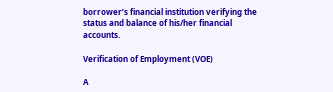borrower’s financial institution verifying the status and balance of his/her financial accounts.

Verification of Employment (VOE)

A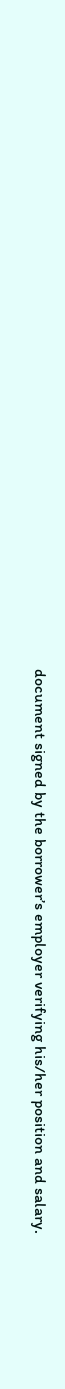document signed by the borrower’s employer verifying his/her position and salary.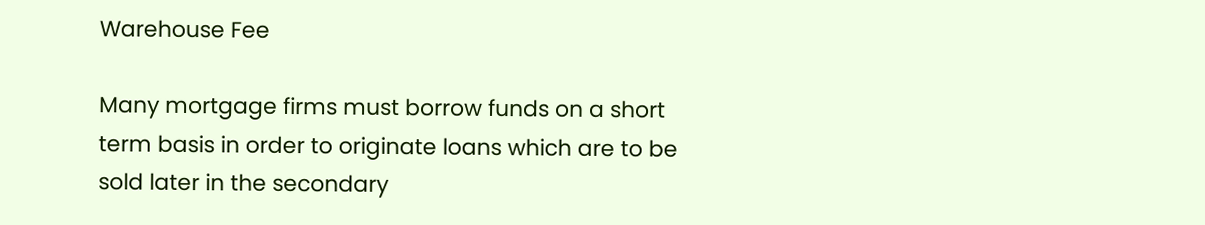Warehouse Fee

Many mortgage firms must borrow funds on a short term basis in order to originate loans which are to be sold later in the secondary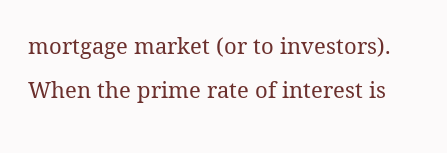mortgage market (or to investors). When the prime rate of interest is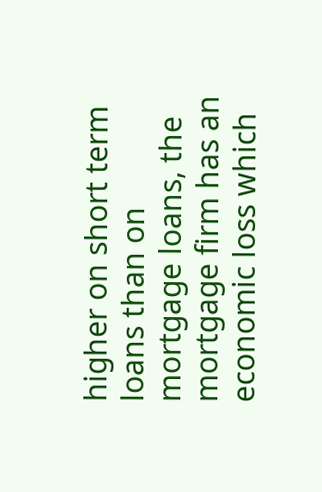higher on short term loans than on mortgage loans, the mortgage firm has an economic loss which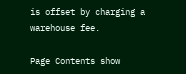is offset by charging a warehouse fee.

Page Contents show